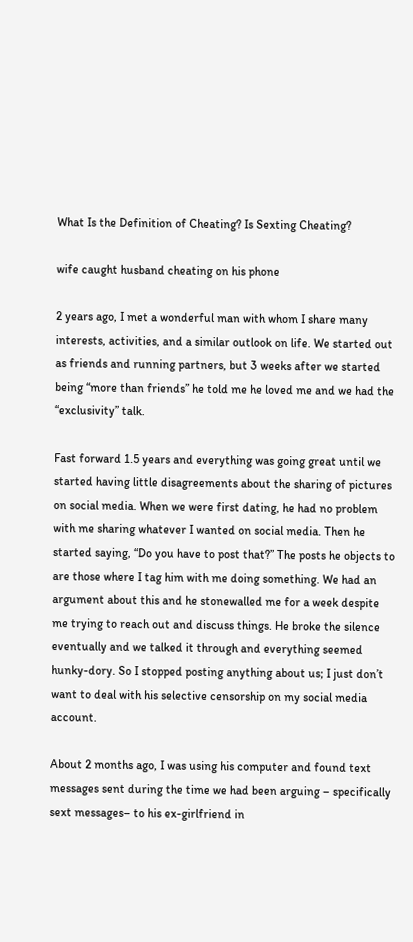What Is the Definition of Cheating? Is Sexting Cheating?

wife caught husband cheating on his phone

2 years ago, I met a wonderful man with whom I share many interests, activities, and a similar outlook on life. We started out as friends and running partners, but 3 weeks after we started being “more than friends” he told me he loved me and we had the “exclusivity” talk.

Fast forward 1.5 years and everything was going great until we started having little disagreements about the sharing of pictures on social media. When we were first dating, he had no problem with me sharing whatever I wanted on social media. Then he started saying, “Do you have to post that?” The posts he objects to are those where I tag him with me doing something. We had an argument about this and he stonewalled me for a week despite me trying to reach out and discuss things. He broke the silence eventually and we talked it through and everything seemed hunky-dory. So I stopped posting anything about us; I just don’t want to deal with his selective censorship on my social media account.

About 2 months ago, I was using his computer and found text messages sent during the time we had been arguing – specifically sext messages– to his ex-girlfriend in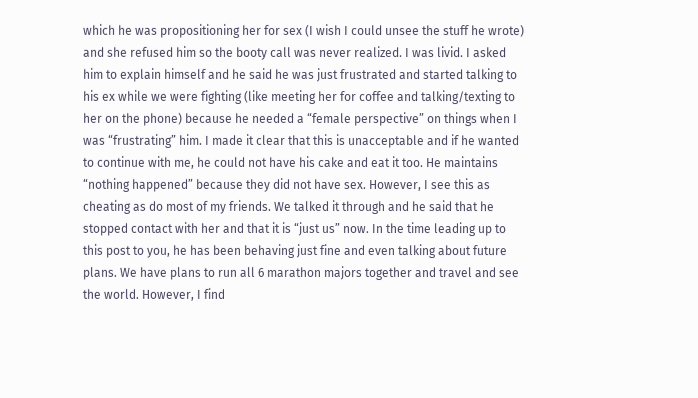which he was propositioning her for sex (I wish I could unsee the stuff he wrote) and she refused him so the booty call was never realized. I was livid. I asked him to explain himself and he said he was just frustrated and started talking to his ex while we were fighting (like meeting her for coffee and talking/texting to her on the phone) because he needed a “female perspective” on things when I was “frustrating” him. I made it clear that this is unacceptable and if he wanted to continue with me, he could not have his cake and eat it too. He maintains “nothing happened” because they did not have sex. However, I see this as cheating as do most of my friends. We talked it through and he said that he stopped contact with her and that it is “just us” now. In the time leading up to this post to you, he has been behaving just fine and even talking about future plans. We have plans to run all 6 marathon majors together and travel and see the world. However, I find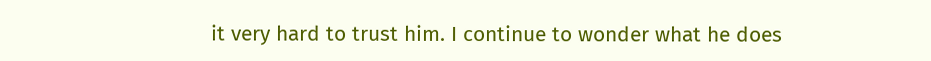it very hard to trust him. I continue to wonder what he does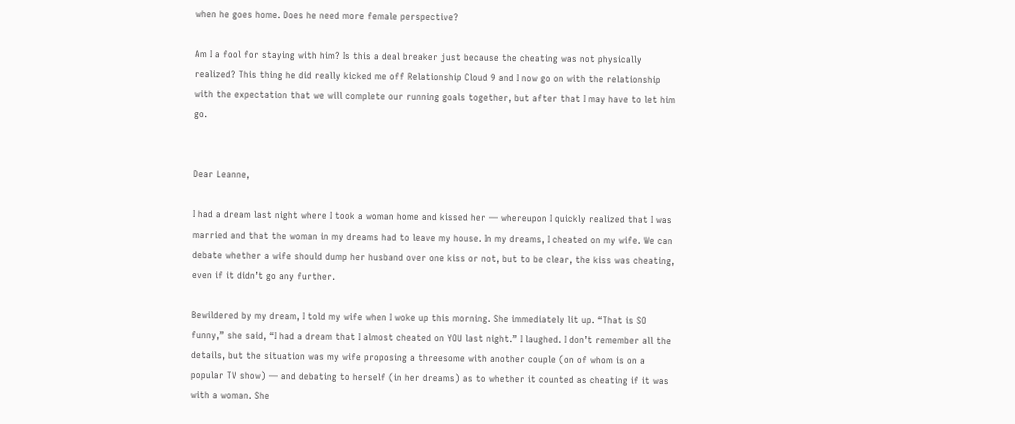when he goes home. Does he need more female perspective?

Am I a fool for staying with him? Is this a deal breaker just because the cheating was not physically realized? This thing he did really kicked me off Relationship Cloud 9 and I now go on with the relationship with the expectation that we will complete our running goals together, but after that I may have to let him go.


Dear Leanne,

I had a dream last night where I took a woman home and kissed her — whereupon I quickly realized that I was married and that the woman in my dreams had to leave my house. In my dreams, I cheated on my wife. We can debate whether a wife should dump her husband over one kiss or not, but to be clear, the kiss was cheating, even if it didn’t go any further.

Bewildered by my dream, I told my wife when I woke up this morning. She immediately lit up. “That is SO funny,” she said, “I had a dream that I almost cheated on YOU last night.” I laughed. I don’t remember all the details, but the situation was my wife proposing a threesome with another couple (on of whom is on a popular TV show) — and debating to herself (in her dreams) as to whether it counted as cheating if it was with a woman. She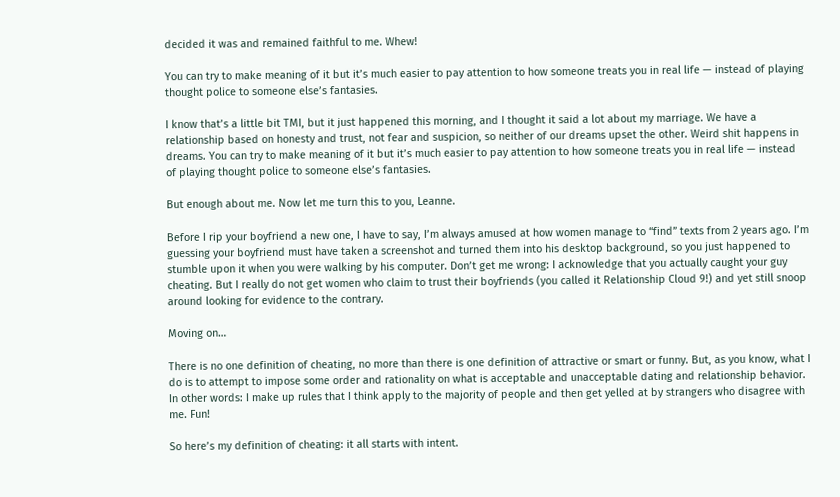decided it was and remained faithful to me. Whew!

You can try to make meaning of it but it’s much easier to pay attention to how someone treats you in real life — instead of playing thought police to someone else’s fantasies.

I know that’s a little bit TMI, but it just happened this morning, and I thought it said a lot about my marriage. We have a relationship based on honesty and trust, not fear and suspicion, so neither of our dreams upset the other. Weird shit happens in dreams. You can try to make meaning of it but it’s much easier to pay attention to how someone treats you in real life — instead of playing thought police to someone else’s fantasies.

But enough about me. Now let me turn this to you, Leanne.

Before I rip your boyfriend a new one, I have to say, I’m always amused at how women manage to “find” texts from 2 years ago. I’m guessing your boyfriend must have taken a screenshot and turned them into his desktop background, so you just happened to stumble upon it when you were walking by his computer. Don’t get me wrong: I acknowledge that you actually caught your guy cheating. But I really do not get women who claim to trust their boyfriends (you called it Relationship Cloud 9!) and yet still snoop around looking for evidence to the contrary.

Moving on…

There is no one definition of cheating, no more than there is one definition of attractive or smart or funny. But, as you know, what I do is to attempt to impose some order and rationality on what is acceptable and unacceptable dating and relationship behavior. In other words: I make up rules that I think apply to the majority of people and then get yelled at by strangers who disagree with me. Fun!

So here’s my definition of cheating: it all starts with intent.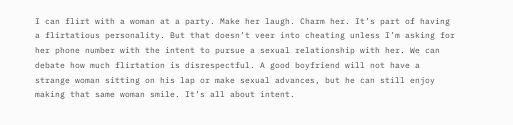I can flirt with a woman at a party. Make her laugh. Charm her. It’s part of having a flirtatious personality. But that doesn’t veer into cheating unless I’m asking for her phone number with the intent to pursue a sexual relationship with her. We can debate how much flirtation is disrespectful. A good boyfriend will not have a strange woman sitting on his lap or make sexual advances, but he can still enjoy making that same woman smile. It’s all about intent.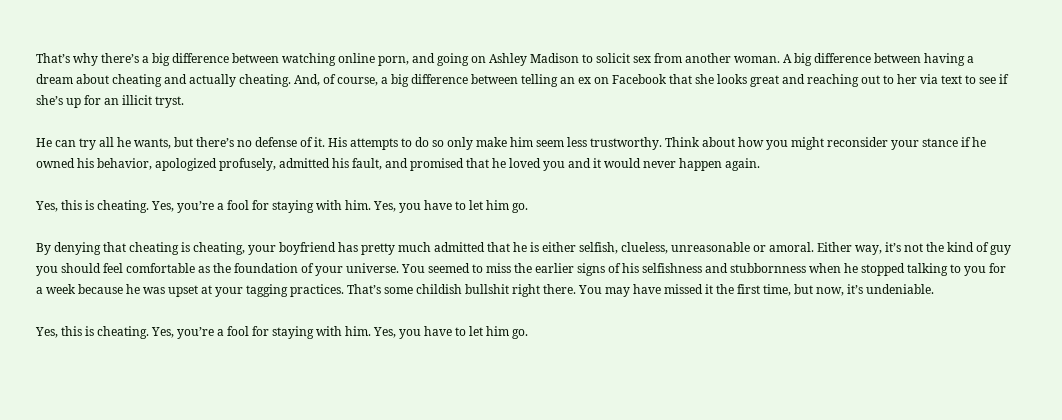That’s why there’s a big difference between watching online porn, and going on Ashley Madison to solicit sex from another woman. A big difference between having a dream about cheating and actually cheating. And, of course, a big difference between telling an ex on Facebook that she looks great and reaching out to her via text to see if she’s up for an illicit tryst.

He can try all he wants, but there’s no defense of it. His attempts to do so only make him seem less trustworthy. Think about how you might reconsider your stance if he owned his behavior, apologized profusely, admitted his fault, and promised that he loved you and it would never happen again.

Yes, this is cheating. Yes, you’re a fool for staying with him. Yes, you have to let him go.

By denying that cheating is cheating, your boyfriend has pretty much admitted that he is either selfish, clueless, unreasonable or amoral. Either way, it’s not the kind of guy you should feel comfortable as the foundation of your universe. You seemed to miss the earlier signs of his selfishness and stubbornness when he stopped talking to you for a week because he was upset at your tagging practices. That’s some childish bullshit right there. You may have missed it the first time, but now, it’s undeniable.

Yes, this is cheating. Yes, you’re a fool for staying with him. Yes, you have to let him go.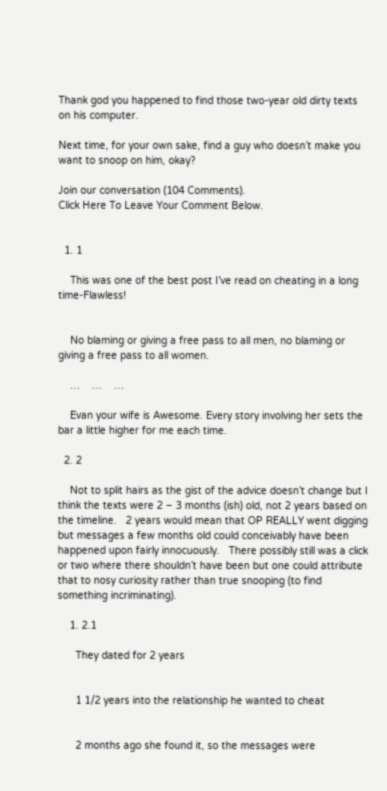Thank god you happened to find those two-year old dirty texts on his computer.

Next time, for your own sake, find a guy who doesn’t make you want to snoop on him, okay?

Join our conversation (104 Comments).
Click Here To Leave Your Comment Below.


  1. 1

    This was one of the best post I’ve read on cheating in a long time-Flawless!


    No blaming or giving a free pass to all men, no blaming or giving a free pass to all women.

    …    …    …

    Evan your wife is Awesome. Every story involving her sets the bar a little higher for me each time.

  2. 2

    Not to split hairs as the gist of the advice doesn’t change but I think the texts were 2 – 3 months (ish) old, not 2 years based on the timeline.   2 years would mean that OP REALLY went digging but messages a few months old could conceivably have been happened upon fairly innocuously.   There possibly still was a click or two where there shouldn’t have been but one could attribute that to nosy curiosity rather than true snooping (to find something incriminating).

    1. 2.1

      They dated for 2 years


      1 1/2 years into the relationship he wanted to cheat


      2 months ago she found it, so the messages were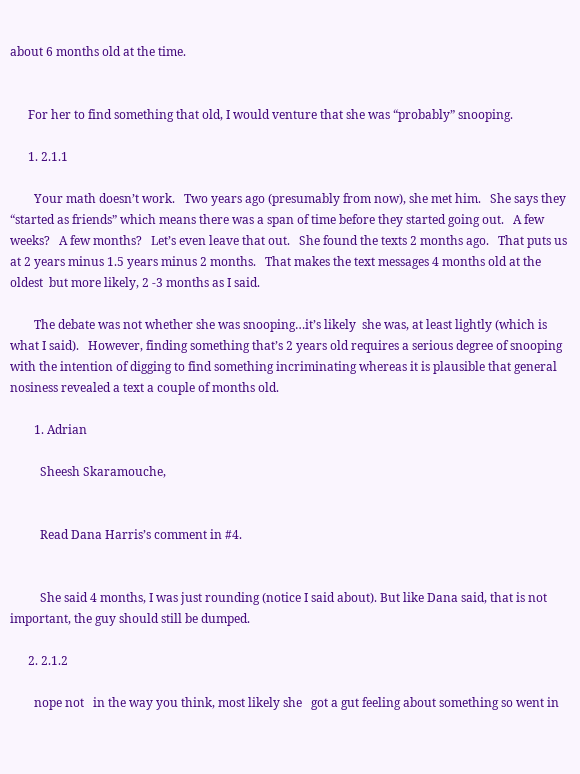about 6 months old at the time.


      For her to find something that old, I would venture that she was “probably” snooping.

      1. 2.1.1

        Your math doesn’t work.   Two years ago (presumably from now), she met him.   She says they “started as friends” which means there was a span of time before they started going out.   A few weeks?   A few months?   Let’s even leave that out.   She found the texts 2 months ago.   That puts us at 2 years minus 1.5 years minus 2 months.   That makes the text messages 4 months old at the oldest  but more likely, 2 -3 months as I said.

        The debate was not whether she was snooping…it’s likely  she was, at least lightly (which is what I said).   However, finding something that’s 2 years old requires a serious degree of snooping  with the intention of digging to find something incriminating whereas it is plausible that general nosiness revealed a text a couple of months old.

        1. Adrian

          Sheesh Skaramouche,


          Read Dana Harris’s comment in #4.


          She said 4 months, I was just rounding (notice I said about). But like Dana said, that is not important, the guy should still be dumped.

      2. 2.1.2

        nope not   in the way you think, most likely she   got a gut feeling about something so went in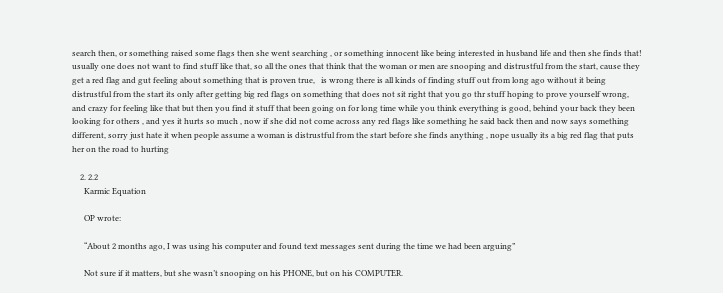search then, or something raised some flags then she went searching , or something innocent like being interested in husband life and then she finds that! usually one does not want to find stuff like that, so all the ones that think that the woman or men are snooping and distrustful from the start, cause they get a red flag and gut feeling about something that is proven true,   is wrong there is all kinds of finding stuff out from long ago without it being distrustful from the start its only after getting big red flags on something that does not sit right that you go thr stuff hoping to prove yourself wrong,   and crazy for feeling like that but then you find it stuff that been going on for long time while you think everything is good, behind your back they been looking for others , and yes it hurts so much , now if she did not come across any red flags like something he said back then and now says something different, sorry just hate it when people assume a woman is distrustful from the start before she finds anything , nope usually its a big red flag that puts her on the road to hurting

    2. 2.2
      Karmic Equation

      OP wrote:

      “About 2 months ago, I was using his computer and found text messages sent during the time we had been arguing”

      Not sure if it matters, but she wasn’t snooping on his PHONE, but on his COMPUTER.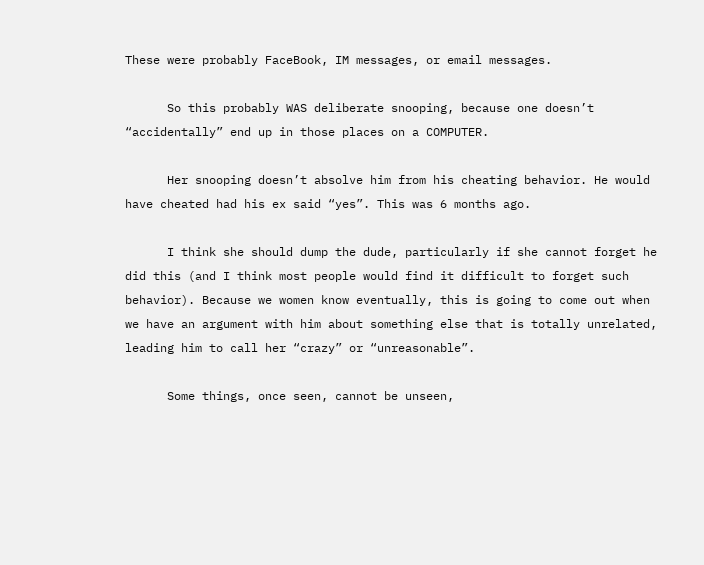These were probably FaceBook, IM messages, or email messages.

      So this probably WAS deliberate snooping, because one doesn’t “accidentally” end up in those places on a COMPUTER.

      Her snooping doesn’t absolve him from his cheating behavior. He would have cheated had his ex said “yes”. This was 6 months ago.

      I think she should dump the dude, particularly if she cannot forget he did this (and I think most people would find it difficult to forget such behavior). Because we women know eventually, this is going to come out when we have an argument with him about something else that is totally unrelated, leading him to call her “crazy” or “unreasonable”.

      Some things, once seen, cannot be unseen,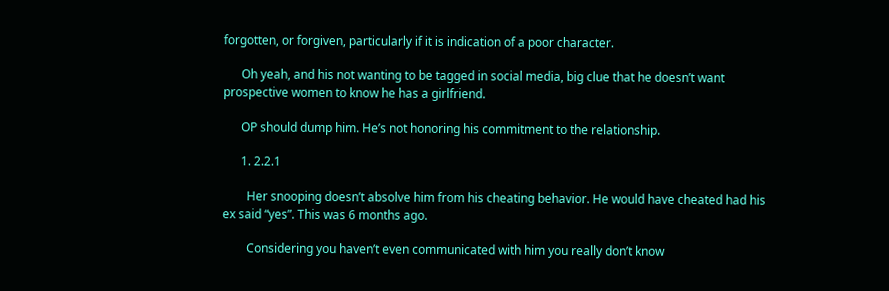forgotten, or forgiven, particularly if it is indication of a poor character.

      Oh yeah, and his not wanting to be tagged in social media, big clue that he doesn’t want prospective women to know he has a girlfriend.

      OP should dump him. He’s not honoring his commitment to the relationship.

      1. 2.2.1

        Her snooping doesn’t absolve him from his cheating behavior. He would have cheated had his ex said “yes”. This was 6 months ago.

        Considering you haven’t even communicated with him you really don’t know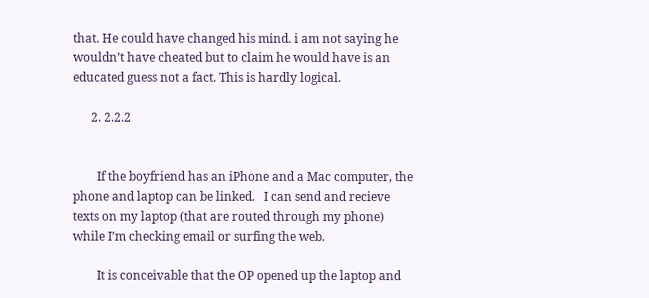that. He could have changed his mind. i am not saying he wouldn’t have cheated but to claim he would have is an educated guess not a fact. This is hardly logical.

      2. 2.2.2


        If the boyfriend has an iPhone and a Mac computer, the phone and laptop can be linked.   I can send and recieve texts on my laptop (that are routed through my phone) while I’m checking email or surfing the web.

        It is conceivable that the OP opened up the laptop and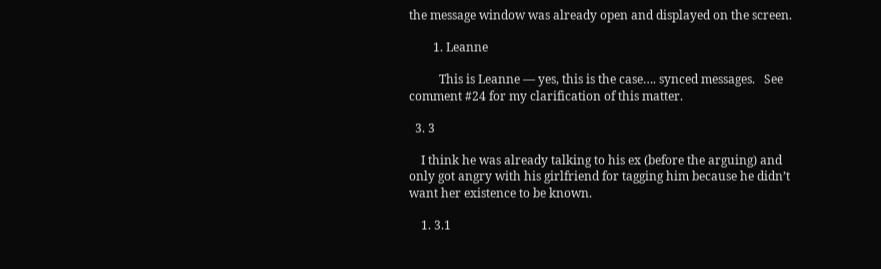the message window was already open and displayed on the screen.

        1. Leanne

          This is Leanne — yes, this is the case…. synced messages.   See comment #24 for my clarification of this matter.

  3. 3

    I think he was already talking to his ex (before the arguing) and only got angry with his girlfriend for tagging him because he didn’t want her existence to be known.

    1. 3.1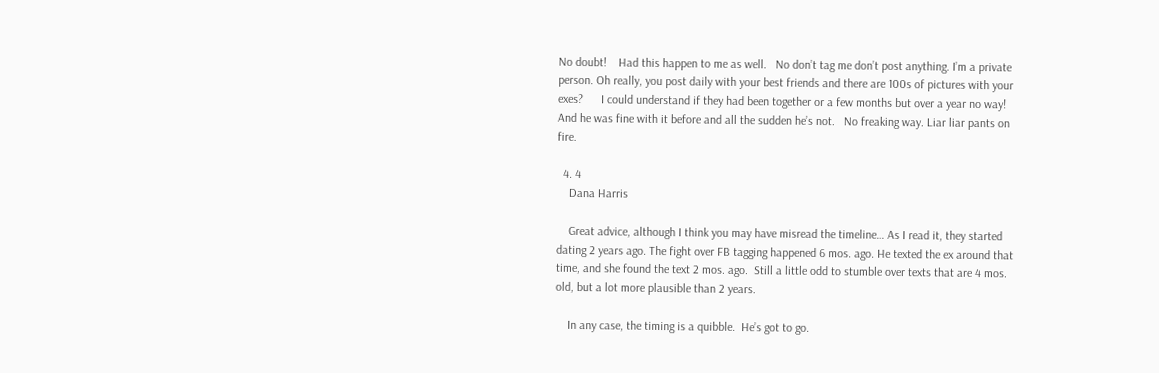No doubt!    Had this happen to me as well.   No don’t tag me don’t post anything. I’m a private person. Oh really, you post daily with your best friends and there are 100s of pictures with your exes?      I could understand if they had been together or a few months but over a year no way!   And he was fine with it before and all the sudden he’s not.   No freaking way. Liar liar pants on fire.

  4. 4
    Dana Harris

    Great advice, although I think you may have misread the timeline… As I read it, they started dating 2 years ago. The fight over FB tagging happened 6 mos. ago. He texted the ex around that time, and she found the text 2 mos. ago.  Still a little odd to stumble over texts that are 4 mos. old, but a lot more plausible than 2 years.

    In any case, the timing is a quibble.  He’s got to go.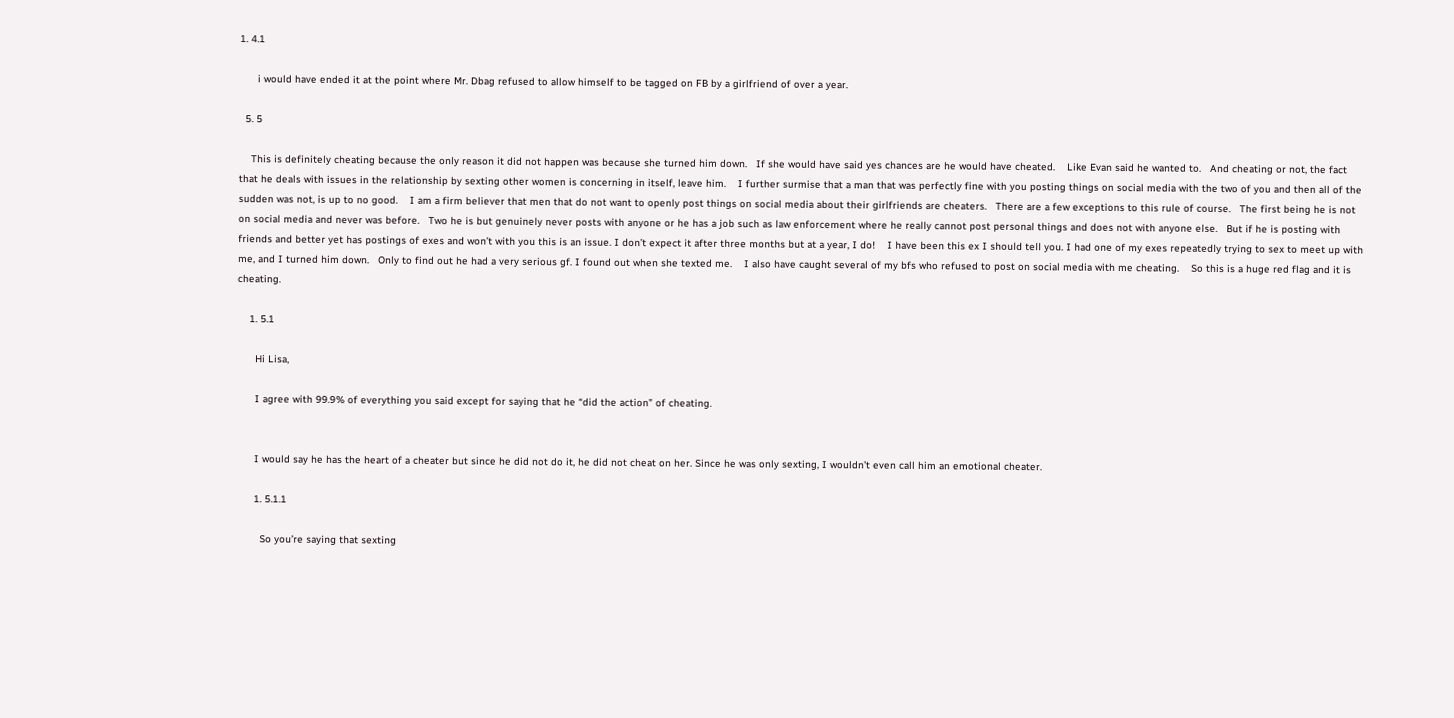1. 4.1

      i would have ended it at the point where Mr. Dbag refused to allow himself to be tagged on FB by a girlfriend of over a year.

  5. 5

    This is definitely cheating because the only reason it did not happen was because she turned him down.   If she would have said yes chances are he would have cheated.    Like Evan said he wanted to.   And cheating or not, the fact that he deals with issues in the relationship by sexting other women is concerning in itself, leave him.    I further surmise that a man that was perfectly fine with you posting things on social media with the two of you and then all of the sudden was not, is up to no good.    I am a firm believer that men that do not want to openly post things on social media about their girlfriends are cheaters.   There are a few exceptions to this rule of course.   The first being he is not on social media and never was before.   Two he is but genuinely never posts with anyone or he has a job such as law enforcement where he really cannot post personal things and does not with anyone else.   But if he is posting with friends and better yet has postings of exes and won’t with you this is an issue. I don’t expect it after three months but at a year, I do!    I have been this ex I should tell you. I had one of my exes repeatedly trying to sex to meet up with me, and I turned him down.   Only to find out he had a very serious gf. I found out when she texted me.    I also have caught several of my bfs who refused to post on social media with me cheating.    So this is a huge red flag and it is cheating.

    1. 5.1

      Hi Lisa,

      I agree with 99.9% of everything you said except for saying that he “did the action” of cheating.


      I would say he has the heart of a cheater but since he did not do it, he did not cheat on her. Since he was only sexting, I wouldn’t even call him an emotional cheater.

      1. 5.1.1

        So you’re saying that sexting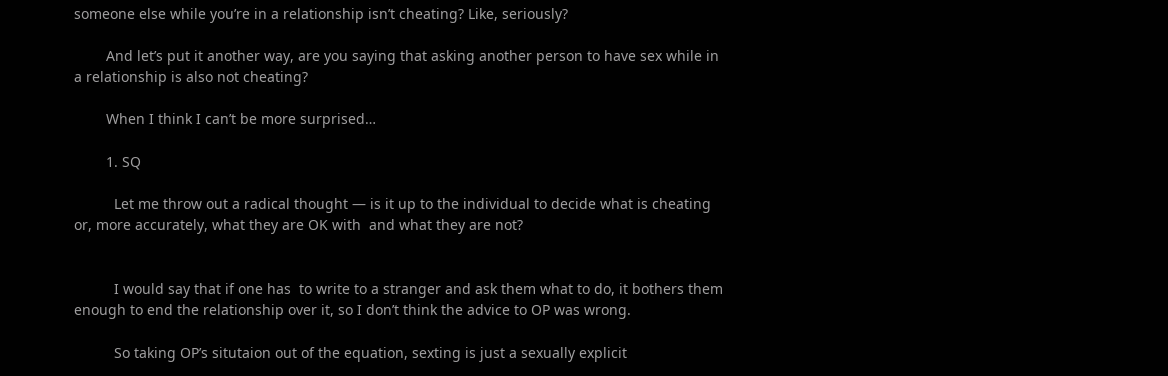someone else while you’re in a relationship isn’t cheating? Like, seriously?

        And let’s put it another way, are you saying that asking another person to have sex while in a relationship is also not cheating?

        When I think I can’t be more surprised…

        1. SQ

          Let me throw out a radical thought — is it up to the individual to decide what is cheating or, more accurately, what they are OK with  and what they are not?


          I would say that if one has  to write to a stranger and ask them what to do, it bothers them  enough to end the relationship over it, so I don’t think the advice to OP was wrong.

          So taking OP’s situtaion out of the equation, sexting is just a sexually explicit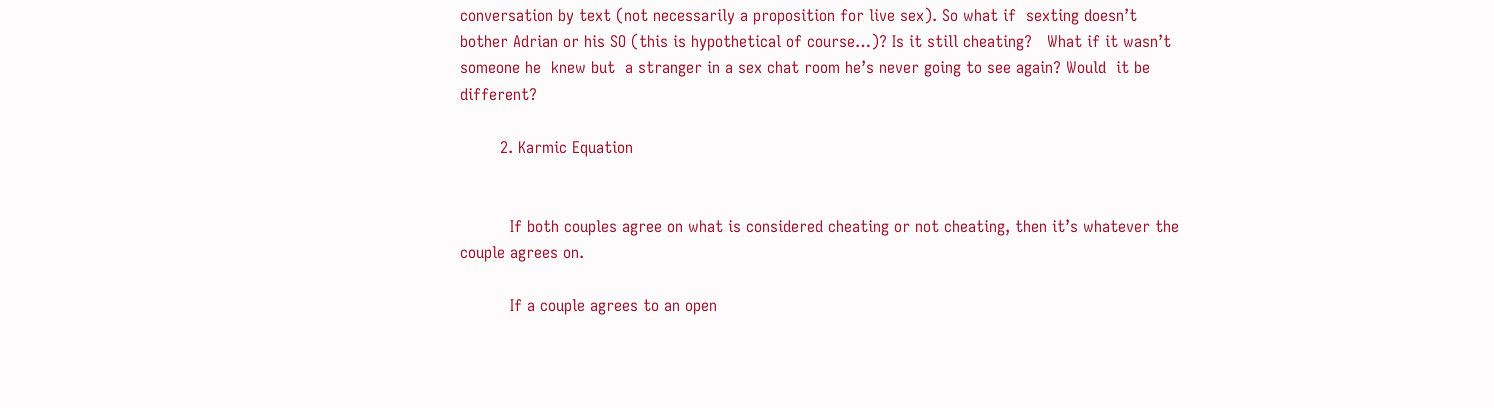conversation by text (not necessarily a proposition for live sex). So what if  sexting doesn’t bother Adrian or his SO (this is hypothetical of course…)? Is it still cheating?   What if it wasn’t someone he  knew but  a stranger in a sex chat room he’s never going to see again? Would  it be different?

        2. Karmic Equation


          If both couples agree on what is considered cheating or not cheating, then it’s whatever the couple agrees on.

          If a couple agrees to an open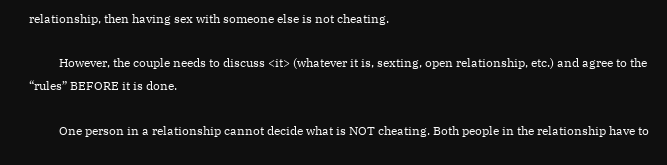relationship, then having sex with someone else is not cheating.

          However, the couple needs to discuss <it> (whatever it is, sexting, open relationship, etc.) and agree to the “rules” BEFORE it is done.

          One person in a relationship cannot decide what is NOT cheating. Both people in the relationship have to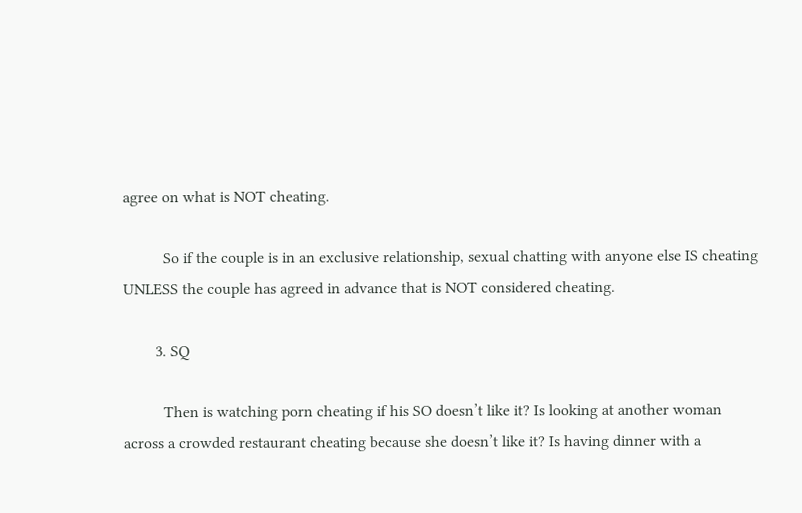agree on what is NOT cheating.

          So if the couple is in an exclusive relationship, sexual chatting with anyone else IS cheating UNLESS the couple has agreed in advance that is NOT considered cheating.

        3. SQ

          Then is watching porn cheating if his SO doesn’t like it? Is looking at another woman across a crowded restaurant cheating because she doesn’t like it? Is having dinner with a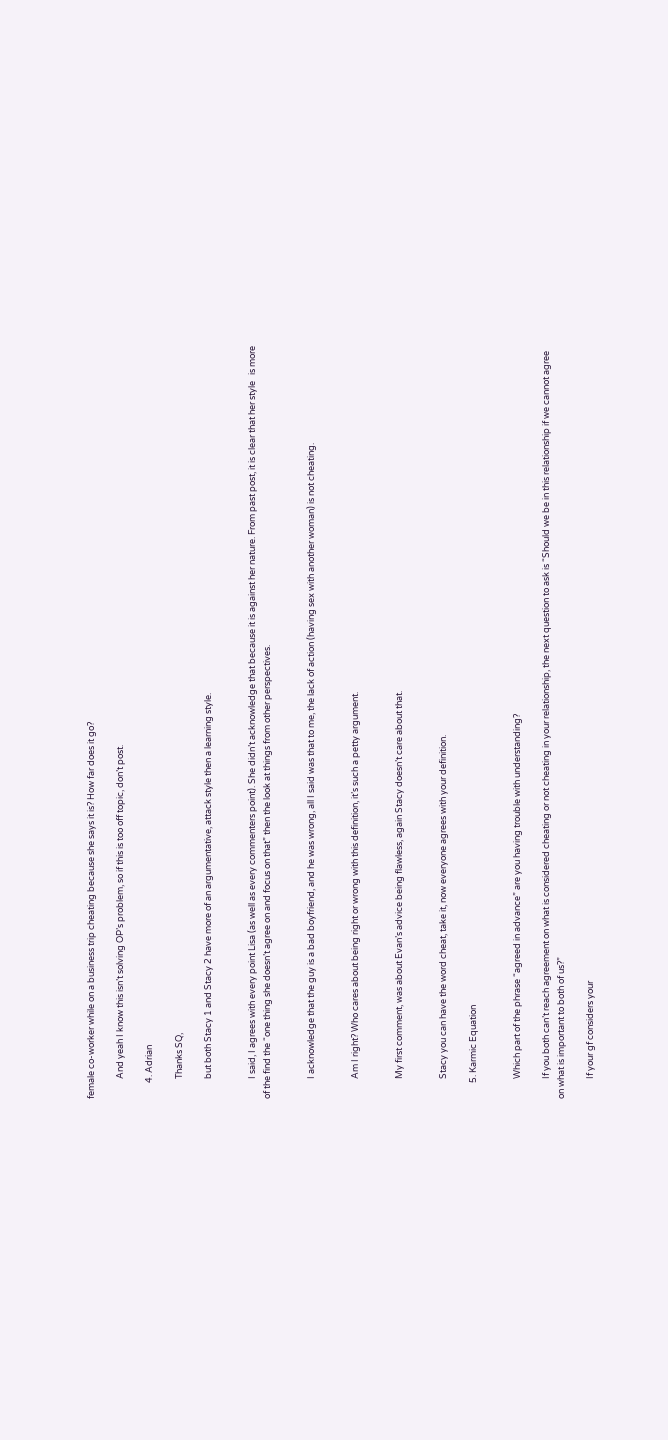female co-worker while on a business trip cheating because she says it is? How far does it go?

          And yeah I know this isn’t solving OP’s problem, so if this is too off topic, don’t post.

        4. Adrian

          Thanks SQ,

          but both Stacy 1 and Stacy 2 have more of an argumentative, attack style then a learning style.


          I said, I agrees with every point Lisa (as well as every commenters point). She didn’t acknowledge that because it is against her nature. From past post, it is clear that her style   is more of the find the “one thing she doesn’t agree on and focus on that” then the look at things from other perspectives.


          I acknowledge that the guy is a bad boyfriend, and he was wrong, all I said was that to me, the lack of action (having sex with another woman) is not cheating.


          Am I right? Who cares about being right or wrong with this definition, it’s such a petty argument.


          My first comment, was about Evan’s advice being flawless, again Stacy doesn’t care about that.


          Stacy you can have the word cheat, take it, now everyone agrees with your definition.

        5. Karmic Equation


          Which part of the phrase “agreed in advance” are you having trouble with understanding?

          If you both can’t reach agreement on what is considered cheating or not cheating in your relationship, the next question to ask is “Should we be in this relationship if we cannot agree on what is important to both of us?”

          If your gf considers your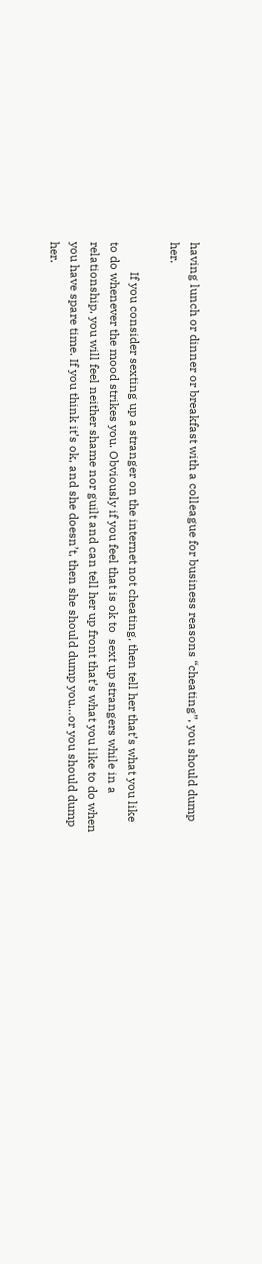having lunch or dinner or breakfast with a colleague for business reasons “cheating”, you should dump her.

          If you consider sexting up a stranger on the internet not cheating, then tell her that’s what you like to do whenever the mood strikes you. Obviously if you feel that is ok to  sext up strangers while in a relationship, you will feel neither shame nor guilt and can tell her up front that’s what you like to do when you have spare time. If you think it’s ok, and she doesn’t, then she should dump you…or you should dump her.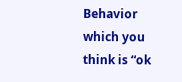Behavior which you think is “ok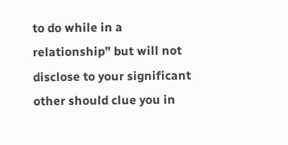to do while in a relationship” but will not disclose to your significant other should clue you in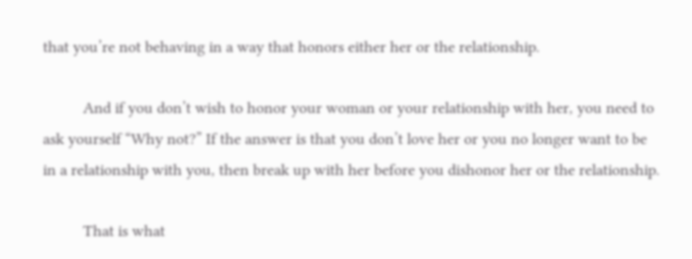that you’re not behaving in a way that honors either her or the relationship.

          And if you don’t wish to honor your woman or your relationship with her, you need to ask yourself “Why not?” If the answer is that you don’t love her or you no longer want to be in a relationship with you, then break up with her before you dishonor her or the relationship.

          That is what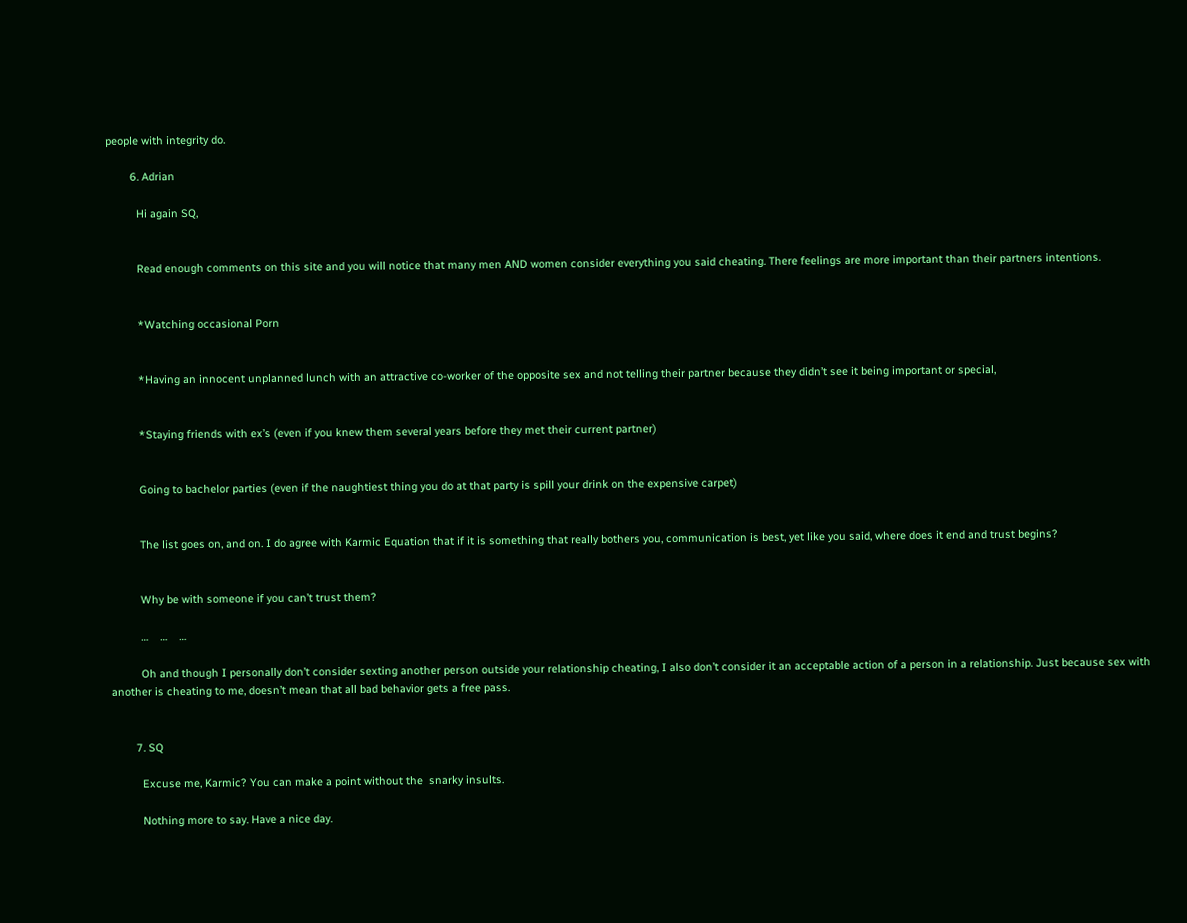people with integrity do.

        6. Adrian

          Hi again SQ,


          Read enough comments on this site and you will notice that many men AND women consider everything you said cheating. There feelings are more important than their partners intentions.


          *Watching occasional Porn


          *Having an innocent unplanned lunch with an attractive co-worker of the opposite sex and not telling their partner because they didn’t see it being important or special,


          *Staying friends with ex’s (even if you knew them several years before they met their current partner)


          Going to bachelor parties (even if the naughtiest thing you do at that party is spill your drink on the expensive carpet)


          The list goes on, and on. I do agree with Karmic Equation that if it is something that really bothers you, communication is best, yet like you said, where does it end and trust begins?


          Why be with someone if you can’t trust them?

          …    …    …

          Oh and though I personally don’t consider sexting another person outside your relationship cheating, I also don’t consider it an acceptable action of a person in a relationship. Just because sex with another is cheating to me, doesn’t mean that all bad behavior gets a free pass.


        7. SQ

          Excuse me, Karmic? You can make a point without the  snarky insults.

          Nothing more to say. Have a nice day.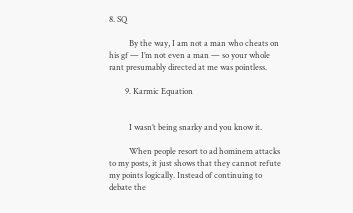8. SQ

          By the way, I am not a man who cheats on his gf — I’m not even a man — so your whole rant presumably directed at me was pointless.

        9. Karmic Equation


          I wasn’t being snarky and you know it.

          When people resort to ad hominem attacks to my posts, it just shows that they cannot refute my points logically. Instead of continuing to debate the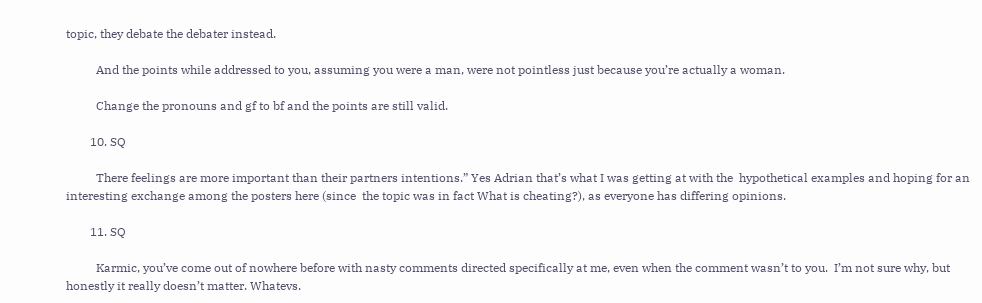topic, they debate the debater instead.

          And the points while addressed to you, assuming you were a man, were not pointless just because you’re actually a woman.

          Change the pronouns and gf to bf and the points are still valid.

        10. SQ

          There feelings are more important than their partners intentions.” Yes Adrian that’s what I was getting at with the  hypothetical examples and hoping for an interesting exchange among the posters here (since  the topic was in fact What is cheating?), as everyone has differing opinions.

        11. SQ

          Karmic, you’ve come out of nowhere before with nasty comments directed specifically at me, even when the comment wasn’t to you.  I’m not sure why, but honestly it really doesn’t matter. Whatevs.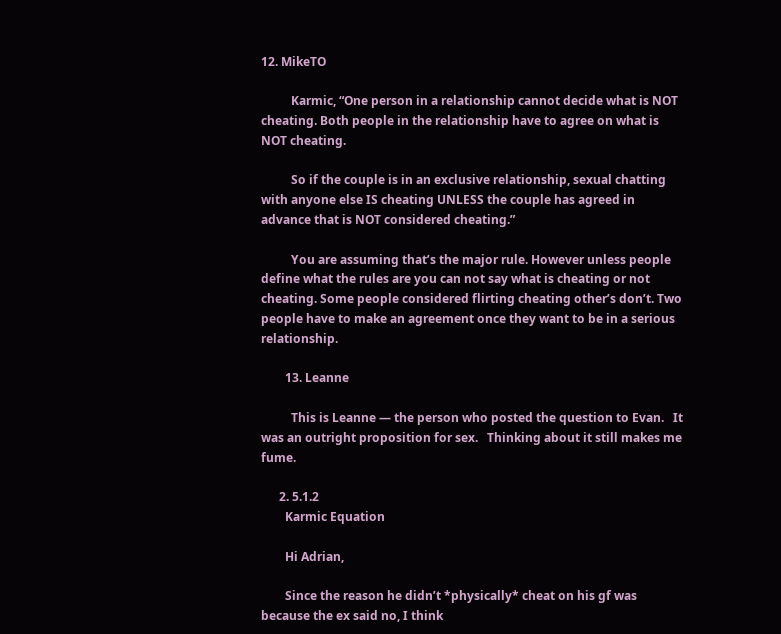12. MikeTO

          Karmic, “One person in a relationship cannot decide what is NOT cheating. Both people in the relationship have to agree on what is NOT cheating.

          So if the couple is in an exclusive relationship, sexual chatting with anyone else IS cheating UNLESS the couple has agreed in advance that is NOT considered cheating.”

          You are assuming that’s the major rule. However unless people define what the rules are you can not say what is cheating or not cheating. Some people considered flirting cheating other’s don’t. Two people have to make an agreement once they want to be in a serious relationship.

        13. Leanne

          This is Leanne — the person who posted the question to Evan.   It was an outright proposition for sex.   Thinking about it still makes me fume.

      2. 5.1.2
        Karmic Equation

        Hi Adrian,

        Since the reason he didn’t *physically* cheat on his gf was because the ex said no, I think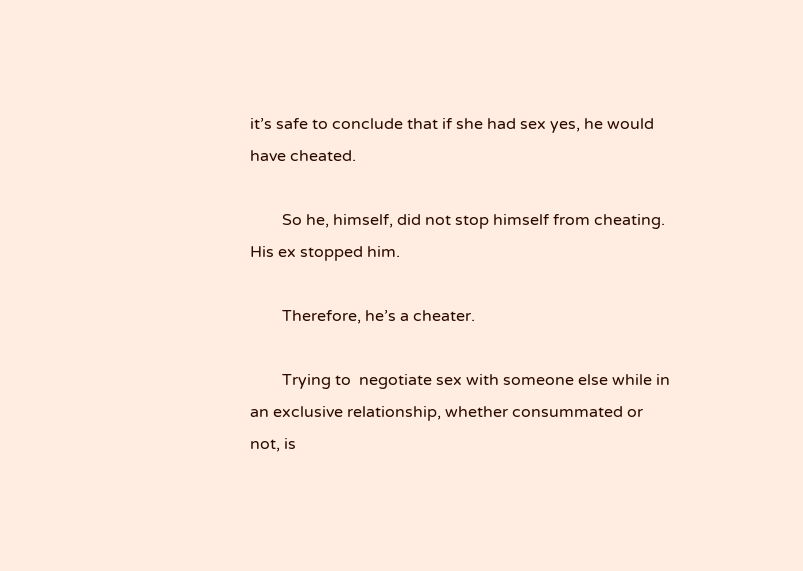it’s safe to conclude that if she had sex yes, he would have cheated.

        So he, himself, did not stop himself from cheating. His ex stopped him.

        Therefore, he’s a cheater.

        Trying to  negotiate sex with someone else while in an exclusive relationship, whether consummated or not, is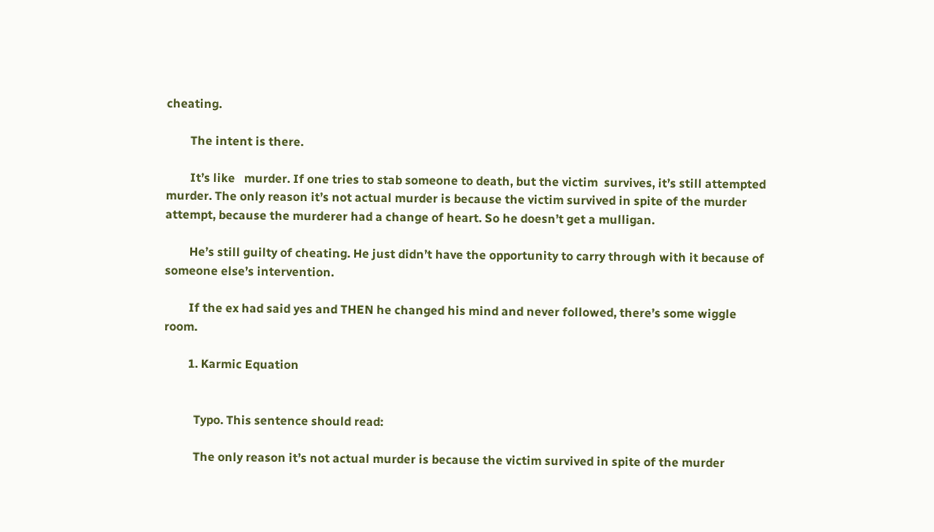cheating.

        The intent is there.

        It’s like   murder. If one tries to stab someone to death, but the victim  survives, it’s still attempted murder. The only reason it’s not actual murder is because the victim survived in spite of the murder attempt, because the murderer had a change of heart. So he doesn’t get a mulligan.

        He’s still guilty of cheating. He just didn’t have the opportunity to carry through with it because of someone else’s intervention.

        If the ex had said yes and THEN he changed his mind and never followed, there’s some wiggle room.

        1. Karmic Equation


          Typo. This sentence should read:

          The only reason it’s not actual murder is because the victim survived in spite of the murder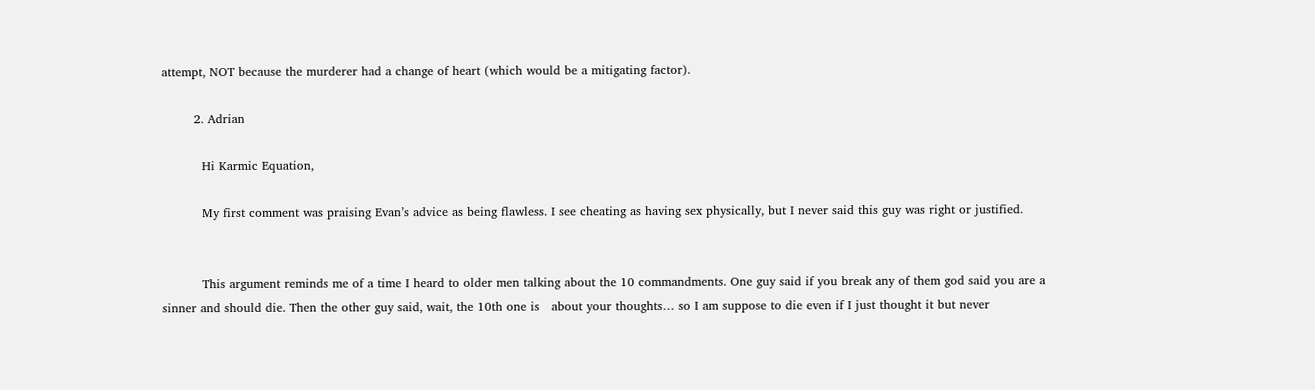attempt, NOT because the murderer had a change of heart (which would be a mitigating factor).

        2. Adrian

          Hi Karmic Equation,

          My first comment was praising Evan’s advice as being flawless. I see cheating as having sex physically, but I never said this guy was right or justified.


          This argument reminds me of a time I heard to older men talking about the 10 commandments. One guy said if you break any of them god said you are a sinner and should die. Then the other guy said, wait, the 10th one is   about your thoughts… so I am suppose to die even if I just thought it but never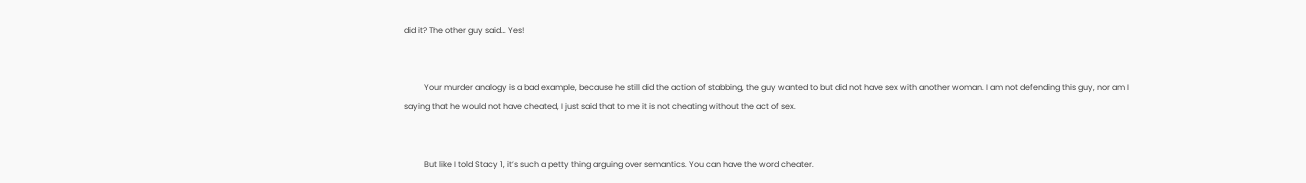did it? The other guy said… Yes!


          Your murder analogy is a bad example, because he still did the action of stabbing, the guy wanted to but did not have sex with another woman. I am not defending this guy, nor am I saying that he would not have cheated, I just said that to me it is not cheating without the act of sex.


          But like I told Stacy 1, it’s such a petty thing arguing over semantics. You can have the word cheater.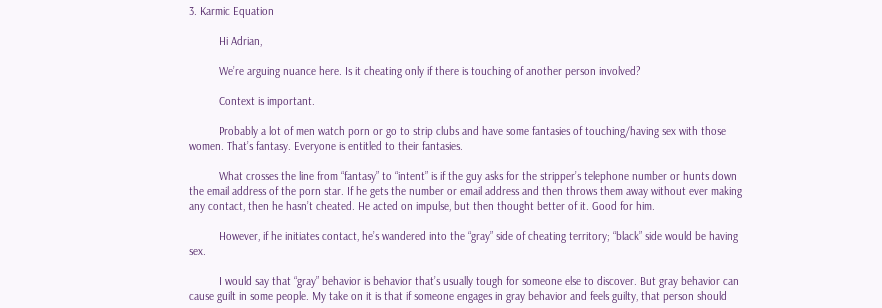3. Karmic Equation

          Hi Adrian,

          We’re arguing nuance here. Is it cheating only if there is touching of another person involved?

          Context is important.

          Probably a lot of men watch porn or go to strip clubs and have some fantasies of touching/having sex with those women. That’s fantasy. Everyone is entitled to their fantasies.

          What crosses the line from “fantasy” to “intent” is if the guy asks for the stripper’s telephone number or hunts down the email address of the porn star. If he gets the number or email address and then throws them away without ever making any contact, then he hasn’t cheated. He acted on impulse, but then thought better of it. Good for him.

          However, if he initiates contact, he’s wandered into the “gray” side of cheating territory; “black” side would be having sex.

          I would say that “gray” behavior is behavior that’s usually tough for someone else to discover. But gray behavior can cause guilt in some people. My take on it is that if someone engages in gray behavior and feels guilty, that person should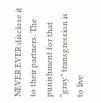NEVER EVER disclose it to their partners. The punishment for that “gray” transgression is to live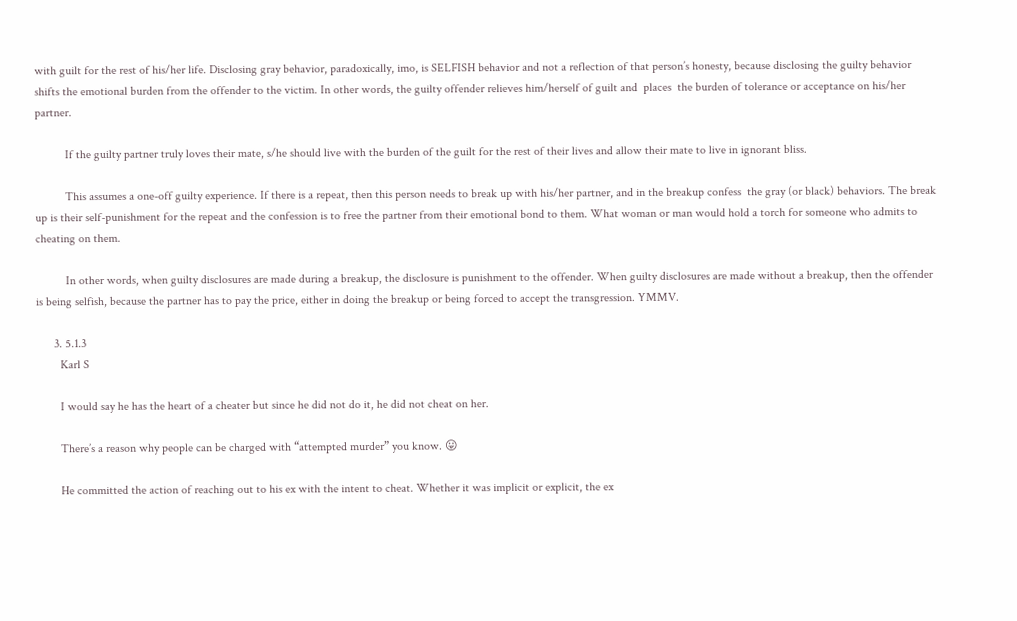with guilt for the rest of his/her life. Disclosing gray behavior, paradoxically, imo, is SELFISH behavior and not a reflection of that person’s honesty, because disclosing the guilty behavior shifts the emotional burden from the offender to the victim. In other words, the guilty offender relieves him/herself of guilt and  places  the burden of tolerance or acceptance on his/her partner.

          If the guilty partner truly loves their mate, s/he should live with the burden of the guilt for the rest of their lives and allow their mate to live in ignorant bliss.

          This assumes a one-off guilty experience. If there is a repeat, then this person needs to break up with his/her partner, and in the breakup confess  the gray (or black) behaviors. The break up is their self-punishment for the repeat and the confession is to free the partner from their emotional bond to them. What woman or man would hold a torch for someone who admits to cheating on them.

          In other words, when guilty disclosures are made during a breakup, the disclosure is punishment to the offender. When guilty disclosures are made without a breakup, then the offender is being selfish, because the partner has to pay the price, either in doing the breakup or being forced to accept the transgression. YMMV.

      3. 5.1.3
        Karl S

        I would say he has the heart of a cheater but since he did not do it, he did not cheat on her.

        There’s a reason why people can be charged with “attempted murder” you know. 😛

        He committed the action of reaching out to his ex with the intent to cheat. Whether it was implicit or explicit, the ex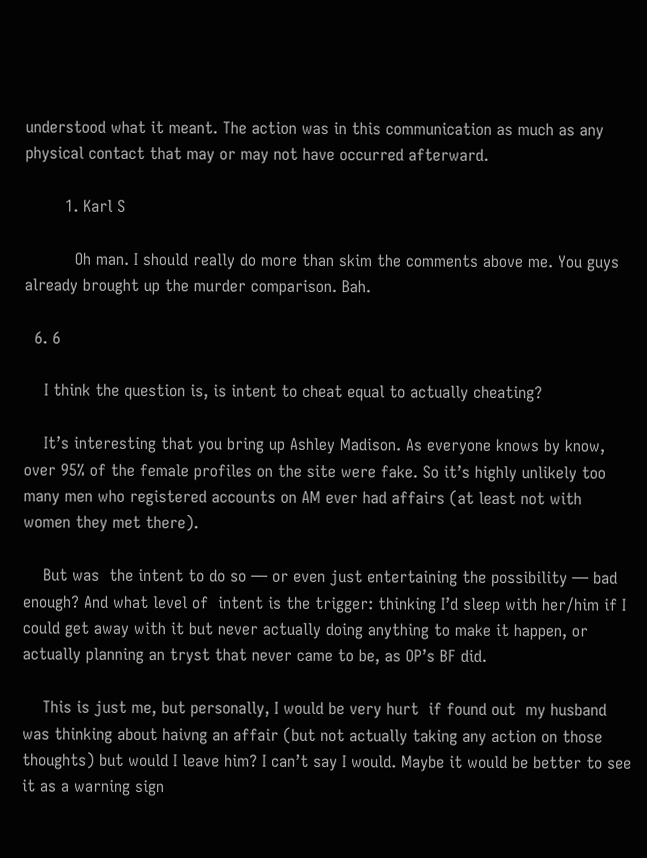understood what it meant. The action was in this communication as much as any physical contact that may or may not have occurred afterward.

        1. Karl S

          Oh man. I should really do more than skim the comments above me. You guys already brought up the murder comparison. Bah.

  6. 6

    I think the question is, is intent to cheat equal to actually cheating?

    It’s interesting that you bring up Ashley Madison. As everyone knows by know, over 95% of the female profiles on the site were fake. So it’s highly unlikely too many men who registered accounts on AM ever had affairs (at least not with women they met there).

    But was  the intent to do so — or even just entertaining the possibility — bad enough? And what level of  intent is the trigger: thinking I’d sleep with her/him if I could get away with it but never actually doing anything to make it happen, or actually planning an tryst that never came to be, as OP’s BF did.

    This is just me, but personally, I would be very hurt  if found out  my husband was thinking about haivng an affair (but not actually taking any action on those thoughts) but would I leave him? I can’t say I would. Maybe it would be better to see it as a warning sign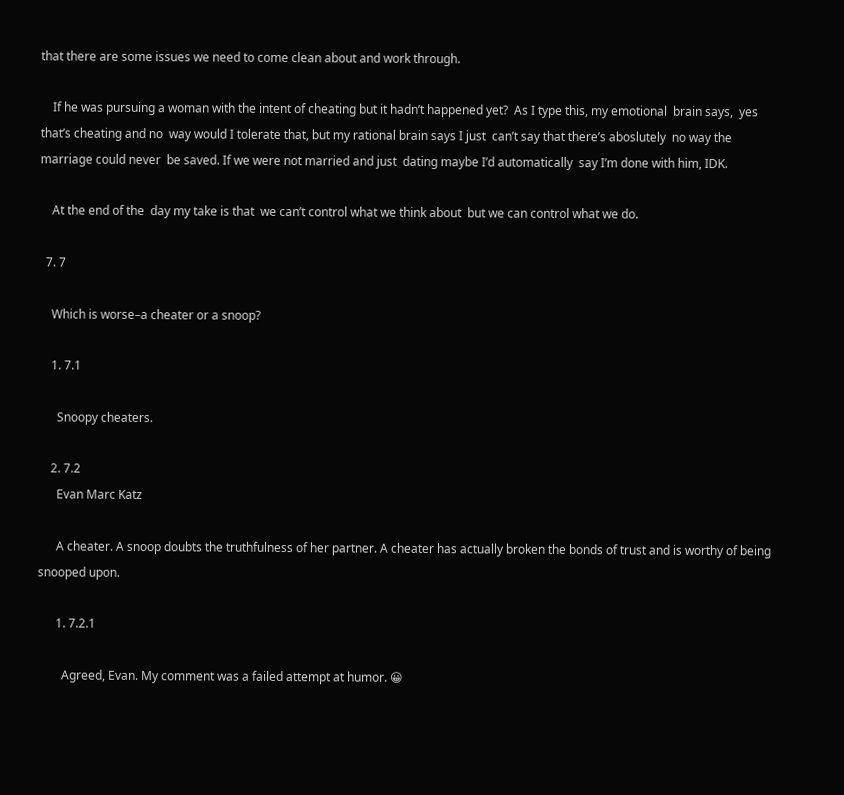that there are some issues we need to come clean about and work through.

    If he was pursuing a woman with the intent of cheating but it hadn’t happened yet?  As I type this, my emotional  brain says,  yes that’s cheating and no  way would I tolerate that, but my rational brain says I just  can’t say that there’s aboslutely  no way the marriage could never  be saved. If we were not married and just  dating maybe I’d automatically  say I’m done with him, IDK.

    At the end of the  day my take is that  we can’t control what we think about  but we can control what we do.

  7. 7

    Which is worse–a cheater or a snoop?

    1. 7.1

      Snoopy cheaters.

    2. 7.2
      Evan Marc Katz

      A cheater. A snoop doubts the truthfulness of her partner. A cheater has actually broken the bonds of trust and is worthy of being snooped upon.

      1. 7.2.1

        Agreed, Evan. My comment was a failed attempt at humor. 😀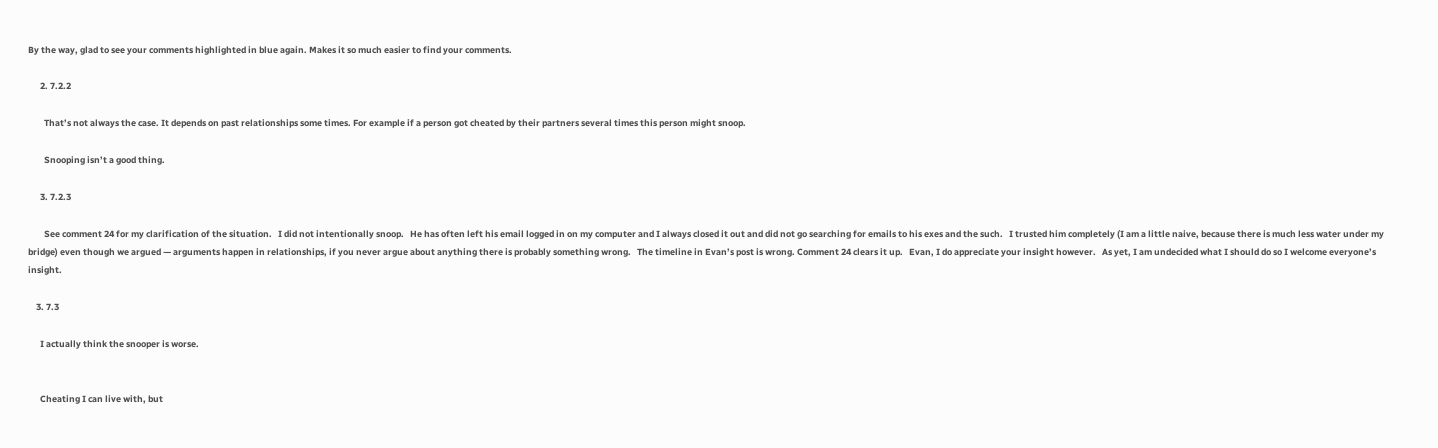By the way, glad to see your comments highlighted in blue again. Makes it so much easier to find your comments.

      2. 7.2.2

        That’s not always the case. It depends on past relationships some times. For example if a person got cheated by their partners several times this person might snoop.

        Snooping isn’t a good thing.

      3. 7.2.3

        See comment 24 for my clarification of the situation.   I did not intentionally snoop.   He has often left his email logged in on my computer and I always closed it out and did not go searching for emails to his exes and the such.   I trusted him completely (I am a little naive, because there is much less water under my bridge) even though we argued — arguments happen in relationships, if you never argue about anything there is probably something wrong.   The timeline in Evan’s post is wrong. Comment 24 clears it up.   Evan, I do appreciate your insight however.   As yet, I am undecided what I should do so I welcome everyone’s insight.

    3. 7.3

      I actually think the snooper is worse.


      Cheating I can live with, but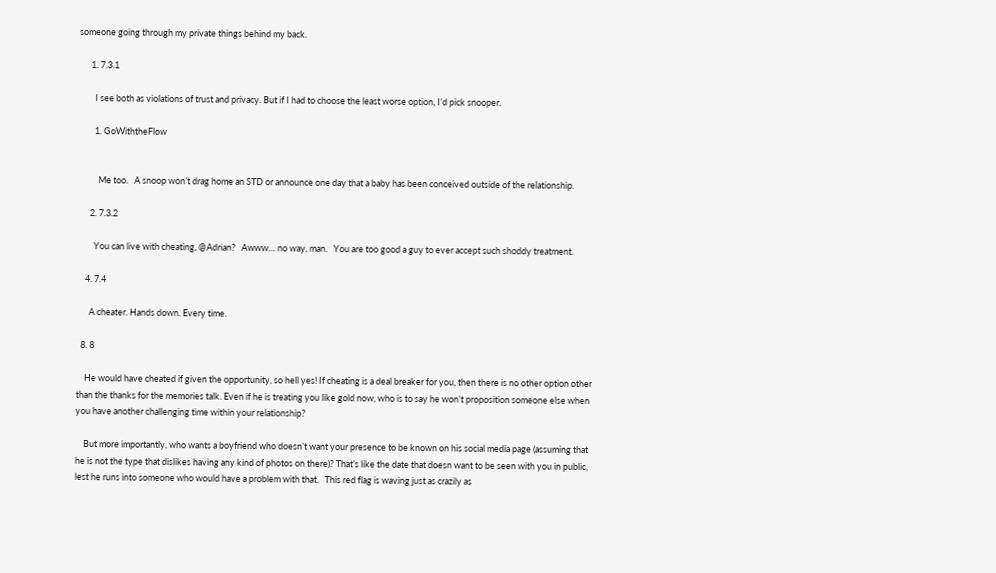someone going through my private things behind my back.

      1. 7.3.1

        I see both as violations of trust and privacy. But if I had to choose the least worse option, I’d pick snooper.

        1. GoWiththeFlow


          Me too.   A snoop won’t drag home an STD or announce one day that a baby has been conceived outside of the relationship.

      2. 7.3.2

        You can live with cheating, @Adrian?   Awww… no way, man.   You are too good a guy to ever accept such shoddy treatment.

    4. 7.4

      A cheater. Hands down. Every time.

  8. 8

    He would have cheated if given the opportunity, so hell yes! If cheating is a deal breaker for you, then there is no other option other than the thanks for the memories talk. Even if he is treating you like gold now, who is to say he won’t proposition someone else when you have another challenging time within your relationship?

    But more importantly, who wants a boyfriend who doesn’t want your presence to be known on his social media page (assuming that he is not the type that dislikes having any kind of photos on there)? That’s like the date that doesn want to be seen with you in public, lest he runs into someone who would have a problem with that.   This red flag is waving just as crazily as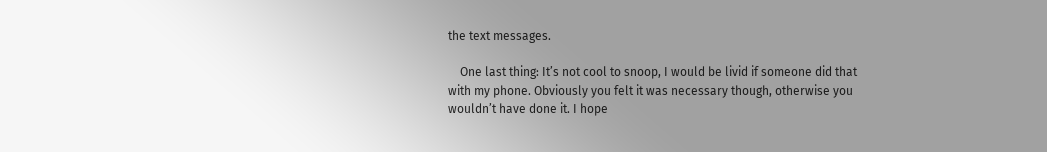the text messages.

    One last thing: It’s not cool to snoop, I would be livid if someone did that with my phone. Obviously you felt it was necessary though, otherwise you wouldn’t have done it. I hope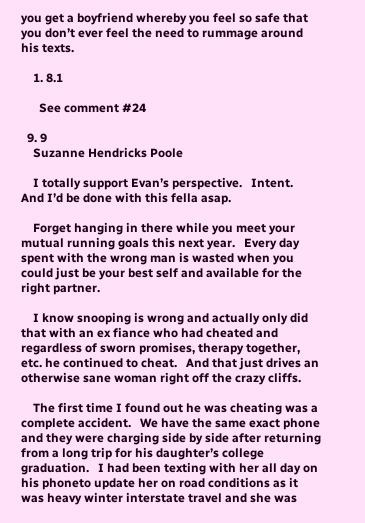you get a boyfriend whereby you feel so safe that you don’t ever feel the need to rummage around his texts.

    1. 8.1

      See comment #24

  9. 9
    Suzanne Hendricks Poole

    I totally support Evan’s perspective.   Intent.   And I’d be done with this fella asap.

    Forget hanging in there while you meet your mutual running goals this next year.   Every day spent with the wrong man is wasted when you could just be your best self and available for the right partner.

    I know snooping is wrong and actually only did that with an ex fiance who had cheated and regardless of sworn promises, therapy together, etc. he continued to cheat.   And that just drives an otherwise sane woman right off the crazy cliffs.

    The first time I found out he was cheating was a complete accident.   We have the same exact phone and they were charging side by side after returning from a long trip for his daughter’s college graduation.   I had been texting with her all day on his phoneto update her on road conditions as it was heavy winter interstate travel and she was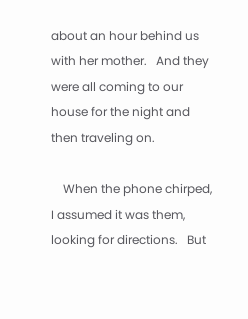about an hour behind us with her mother.   And they were all coming to our house for the night and then traveling on.

    When the phone chirped, I assumed it was them, looking for directions.   But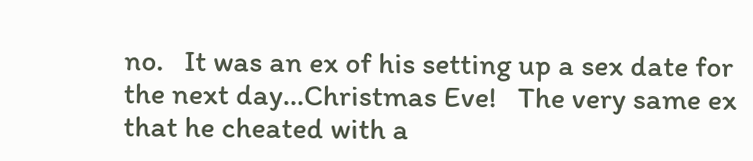no.   It was an ex of his setting up a sex date for the next day…Christmas Eve!   The very same ex that he cheated with a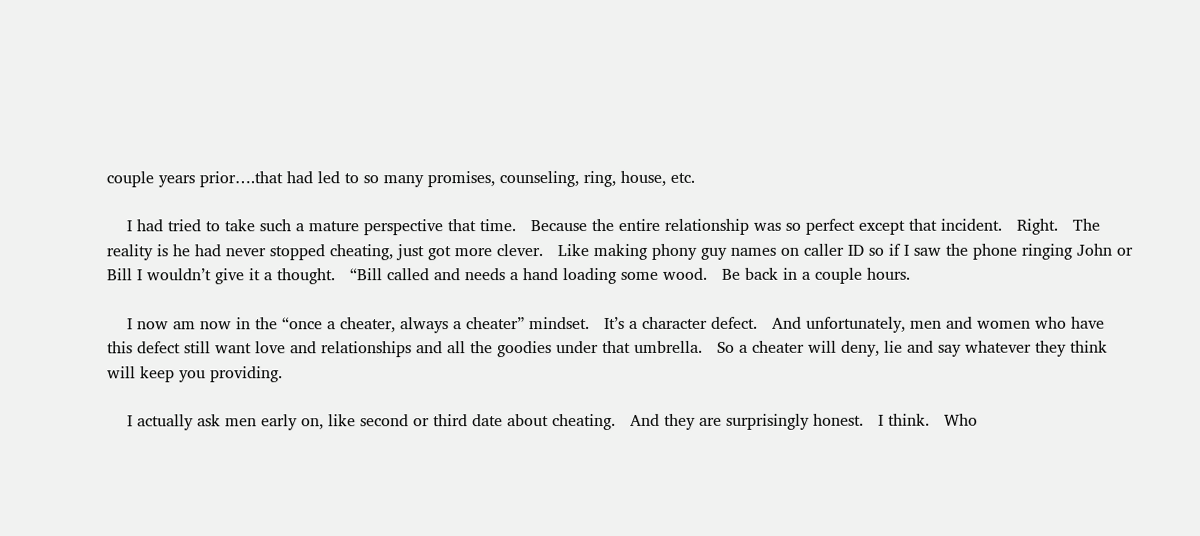couple years prior….that had led to so many promises, counseling, ring, house, etc.

    I had tried to take such a mature perspective that time.   Because the entire relationship was so perfect except that incident.   Right.   The reality is he had never stopped cheating, just got more clever.   Like making phony guy names on caller ID so if I saw the phone ringing John or Bill I wouldn’t give it a thought.   “Bill called and needs a hand loading some wood.   Be back in a couple hours.

    I now am now in the “once a cheater, always a cheater” mindset.   It’s a character defect.   And unfortunately, men and women who have this defect still want love and relationships and all the goodies under that umbrella.   So a cheater will deny, lie and say whatever they think will keep you providing.

    I actually ask men early on, like second or third date about cheating.   And they are surprisingly honest.   I think.   Who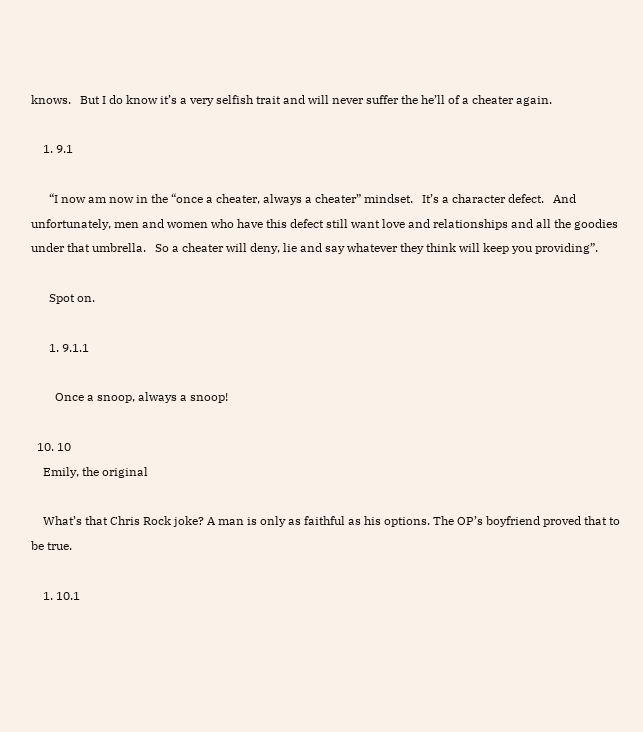knows.   But I do know it’s a very selfish trait and will never suffer the he’ll of a cheater again.

    1. 9.1

      “I now am now in the “once a cheater, always a cheater” mindset.   It’s a character defect.   And unfortunately, men and women who have this defect still want love and relationships and all the goodies under that umbrella.   So a cheater will deny, lie and say whatever they think will keep you providing”.

      Spot on.

      1. 9.1.1

        Once a snoop, always a snoop!

  10. 10
    Emily, the original

    What’s that Chris Rock joke? A man is only as faithful as his options. The OP’s boyfriend proved that to be true.

    1. 10.1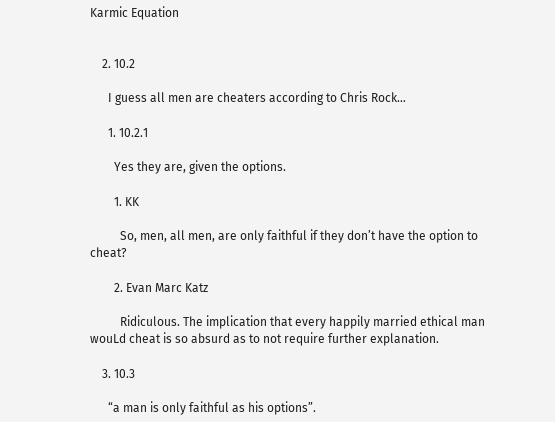Karmic Equation


    2. 10.2

      I guess all men are cheaters according to Chris Rock…

      1. 10.2.1

        Yes they are, given the options.

        1. KK

          So, men, all men, are only faithful if they don’t have the option to cheat?

        2. Evan Marc Katz

          Ridiculous. The implication that every happily married ethical man wouLd cheat is so absurd as to not require further explanation.

    3. 10.3

      “a man is only faithful as his options”.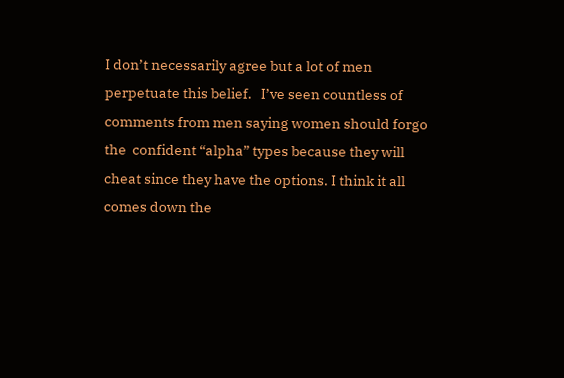I don’t necessarily agree but a lot of men perpetuate this belief.   I’ve seen countless of comments from men saying women should forgo the  confident “alpha” types because they will cheat since they have the options. I think it all comes down the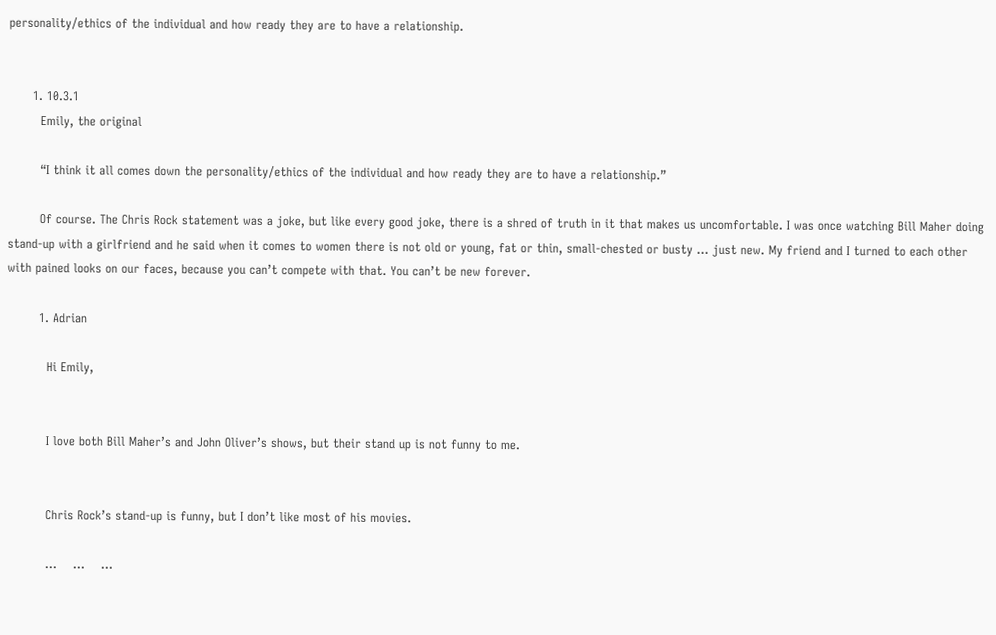personality/ethics of the individual and how ready they are to have a relationship.


      1. 10.3.1
        Emily, the original

        “I think it all comes down the personality/ethics of the individual and how ready they are to have a relationship.”

        Of course. The Chris Rock statement was a joke, but like every good joke, there is a shred of truth in it that makes us uncomfortable. I was once watching Bill Maher doing stand-up with a girlfriend and he said when it comes to women there is not old or young, fat or thin, small-chested or busty … just new. My friend and I turned to each other with pained looks on our faces, because you can’t compete with that. You can’t be new forever.

        1. Adrian

          Hi Emily,


          I love both Bill Maher’s and John Oliver’s shows, but their stand up is not funny to me.


          Chris Rock’s stand-up is funny, but I don’t like most of his movies.

          …    …    …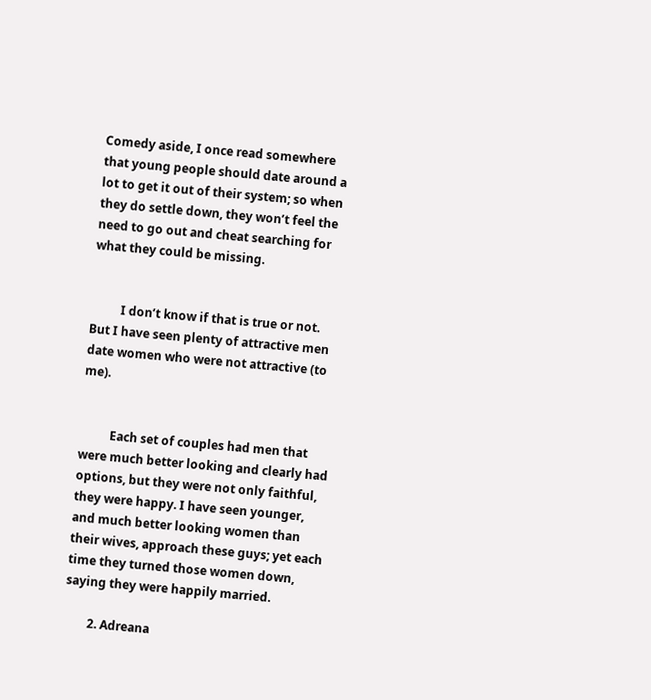Comedy aside, I once read somewhere that young people should date around a lot to get it out of their system; so when they do settle down, they won’t feel the need to go out and cheat searching for what they could be missing.


          I don’t know if that is true or not.  But I have seen plenty of attractive men date women who were not attractive (to me).


          Each set of couples had men that were much better looking and clearly had options, but they were not only faithful, they were happy. I have seen younger, and much better looking women than their wives, approach these guys; yet each time they turned those women down, saying they were happily married.

        2. Adreana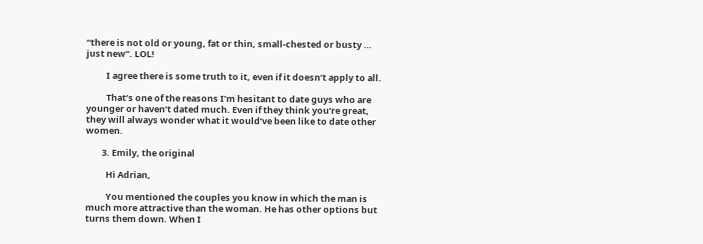“there is not old or young, fat or thin, small-chested or busty … just new”. LOL!

          I agree there is some truth to it, even if it doesn’t apply to all.

          That’s one of the reasons I’m hesitant to date guys who are younger or haven’t dated much. Even if they think you’re great, they will always wonder what it would’ve been like to date other women.

        3. Emily, the original

          Hi Adrian,

          You mentioned the couples you know in which the man is much more attractive than the woman. He has other options but turns them down. When I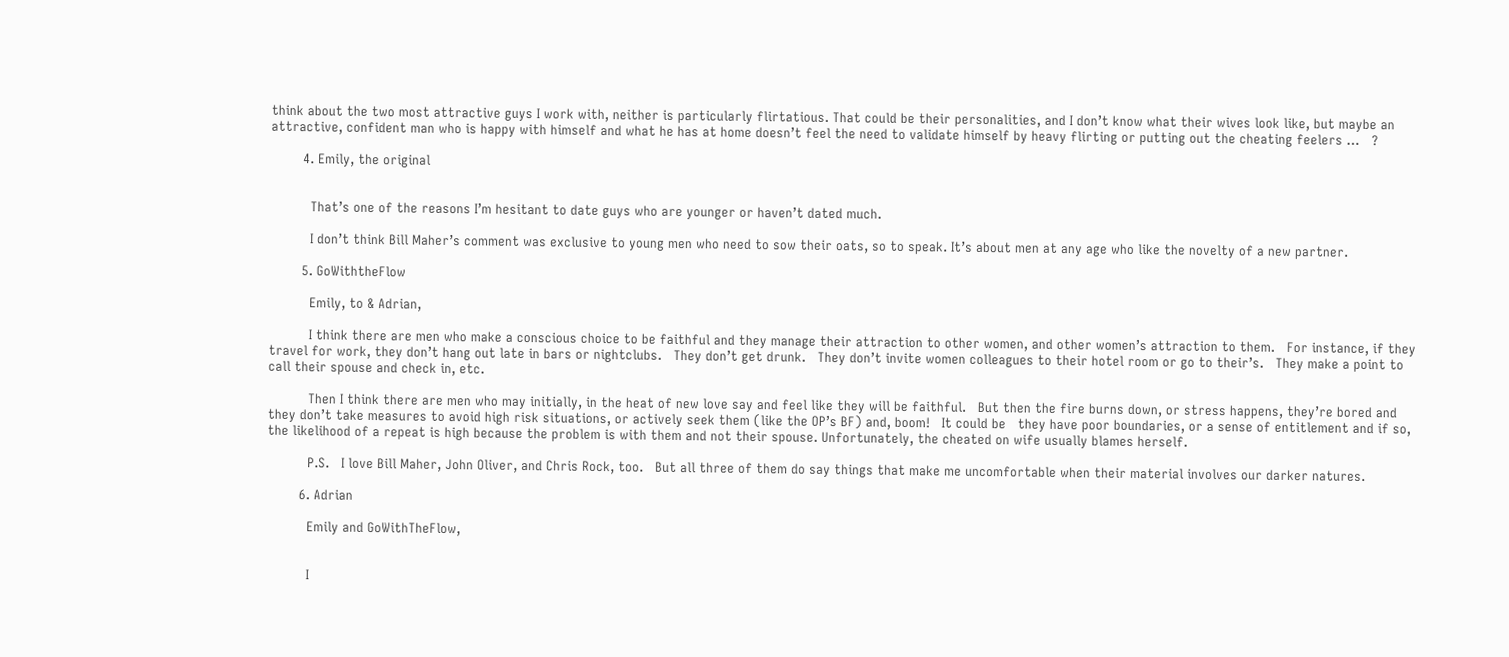think about the two most attractive guys I work with, neither is particularly flirtatious. That could be their personalities, and I don’t know what their wives look like, but maybe an attractive, confident man who is happy with himself and what he has at home doesn’t feel the need to validate himself by heavy flirting or putting out the cheating feelers …   ?

        4. Emily, the original


          That’s one of the reasons I’m hesitant to date guys who are younger or haven’t dated much.

          I don’t think Bill Maher’s comment was exclusive to young men who need to sow their oats, so to speak. It’s about men at any age who like the novelty of a new partner.

        5. GoWiththeFlow

          Emily, to & Adrian,

          I think there are men who make a conscious choice to be faithful and they manage their attraction to other women, and other women’s attraction to them.   For instance, if they travel for work, they don’t hang out late in bars or nightclubs.   They don’t get drunk.   They don’t invite women colleagues to their hotel room or go to their’s.   They make a point to call their spouse and check in, etc.

          Then I think there are men who may initially, in the heat of new love say and feel like they will be faithful.   But then the fire burns down, or stress happens, they’re bored and they don’t take measures to avoid high risk situations, or actively seek them (like the OP’s BF) and, boom!   It could be   they have poor boundaries, or a sense of entitlement and if so, the likelihood of a repeat is high because the problem is with them and not their spouse. Unfortunately, the cheated on wife usually blames herself.

          P.S.   I love Bill Maher, John Oliver, and Chris Rock, too.   But all three of them do say things that make me uncomfortable when their material involves our darker natures.

        6. Adrian

          Emily and GoWithTheFlow,


          I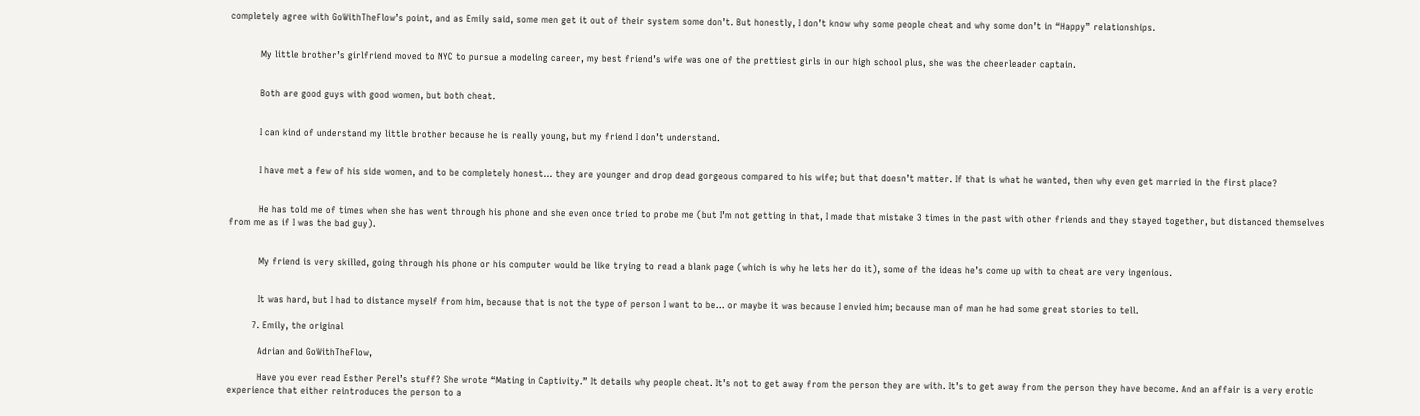completely agree with GoWithTheFlow’s point, and as Emily said, some men get it out of their system some don’t. But honestly, I don’t know why some people cheat and why some don’t in “Happy” relationships.


          My little brother’s girlfriend moved to NYC to pursue a modeling career, my best friend’s wife was one of the prettiest girls in our high school plus, she was the cheerleader captain.


          Both are good guys with good women, but both cheat.


          I can kind of understand my little brother because he is really young, but my friend I don’t understand.


          I have met a few of his side women, and to be completely honest… they are younger and drop dead gorgeous compared to his wife; but that doesn’t matter. If that is what he wanted, then why even get married in the first place?


          He has told me of times when she has went through his phone and she even once tried to probe me (but I’m not getting in that, I made that mistake 3 times in the past with other friends and they stayed together, but distanced themselves from me as if I was the bad guy).


          My friend is very skilled, going through his phone or his computer would be like trying to read a blank page (which is why he lets her do it), some of the ideas he’s come up with to cheat are very ingenious.


          It was hard, but I had to distance myself from him, because that is not the type of person I want to be… or maybe it was because I envied him; because man of man he had some great stories to tell.

        7. Emily, the original

          Adrian and GoWithTheFlow,

          Have you ever read Esther Perel’s stuff? She wrote “Mating in Captivity.” It details why people cheat. It’s not to get away from the person they are with. It’s to get away from the person they have become. And an affair is a very erotic experience that either reintroduces the person to a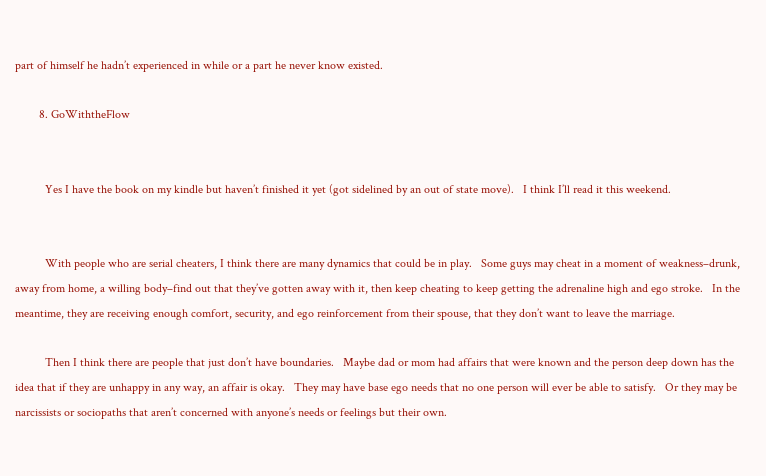part of himself he hadn’t experienced in while or a part he never know existed.

        8. GoWiththeFlow


          Yes I have the book on my kindle but haven’t finished it yet (got sidelined by an out of state move).   I think I’ll read it this weekend.


          With people who are serial cheaters, I think there are many dynamics that could be in play.   Some guys may cheat in a moment of weakness–drunk, away from home, a willing body–find out that they’ve gotten away with it, then keep cheating to keep getting the adrenaline high and ego stroke.   In the meantime, they are receiving enough comfort, security, and ego reinforcement from their spouse, that they don’t want to leave the marriage.

          Then I think there are people that just don’t have boundaries.   Maybe dad or mom had affairs that were known and the person deep down has the idea that if they are unhappy in any way, an affair is okay.   They may have base ego needs that no one person will ever be able to satisfy.   Or they may be narcissists or sociopaths that aren’t concerned with anyone’s needs or feelings but their own.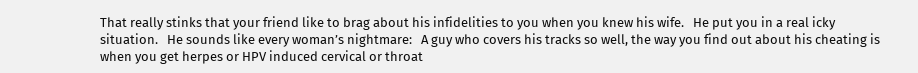That really stinks that your friend like to brag about his infidelities to you when you knew his wife.   He put you in a real icky situation.   He sounds like every woman’s nightmare:   A guy who covers his tracks so well, the way you find out about his cheating is when you get herpes or HPV induced cervical or throat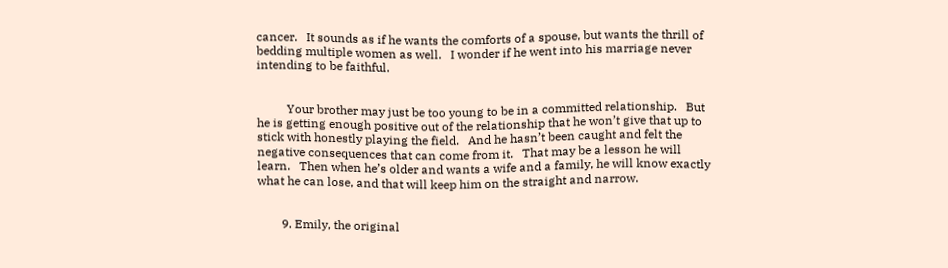cancer.   It sounds as if he wants the comforts of a spouse, but wants the thrill of bedding multiple women as well.   I wonder if he went into his marriage never intending to be faithful.


          Your brother may just be too young to be in a committed relationship.   But he is getting enough positive out of the relationship that he won’t give that up to stick with honestly playing the field.   And he hasn’t been caught and felt the negative consequences that can come from it.   That may be a lesson he will learn.   Then when he’s older and wants a wife and a family, he will know exactly what he can lose, and that will keep him on the straight and narrow.


        9. Emily, the original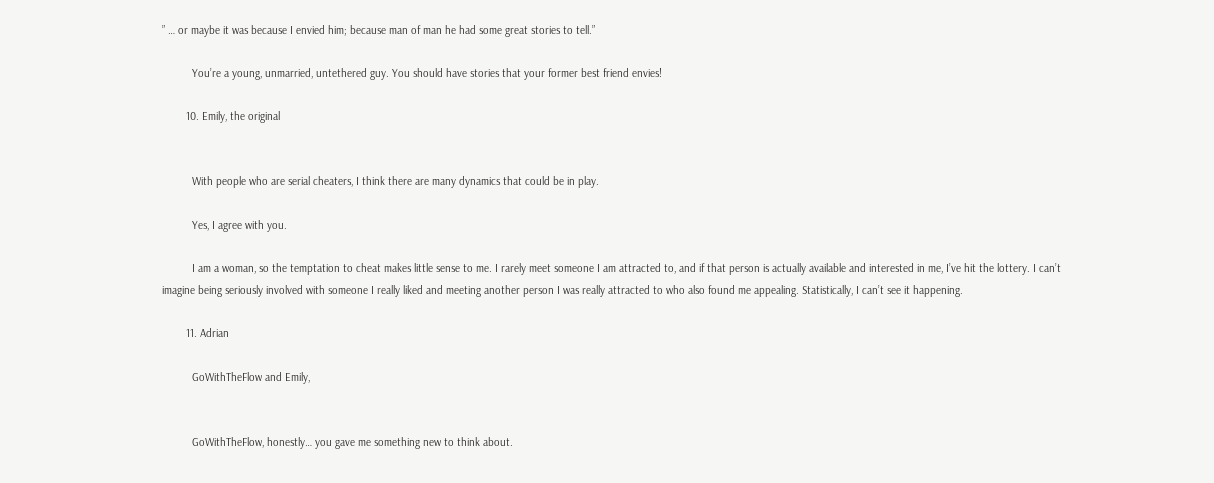” … or maybe it was because I envied him; because man of man he had some great stories to tell.”

          You’re a young, unmarried, untethered guy. You should have stories that your former best friend envies!

        10. Emily, the original


          With people who are serial cheaters, I think there are many dynamics that could be in play.

          Yes, I agree with you.

          I am a woman, so the temptation to cheat makes little sense to me. I rarely meet someone I am attracted to, and if that person is actually available and interested in me, I’ve hit the lottery. I can’t imagine being seriously involved with someone I really liked and meeting another person I was really attracted to who also found me appealing. Statistically, I can’t see it happening.

        11. Adrian

          GoWithTheFlow and Emily,


          GoWithTheFlow, honestly… you gave me something new to think about.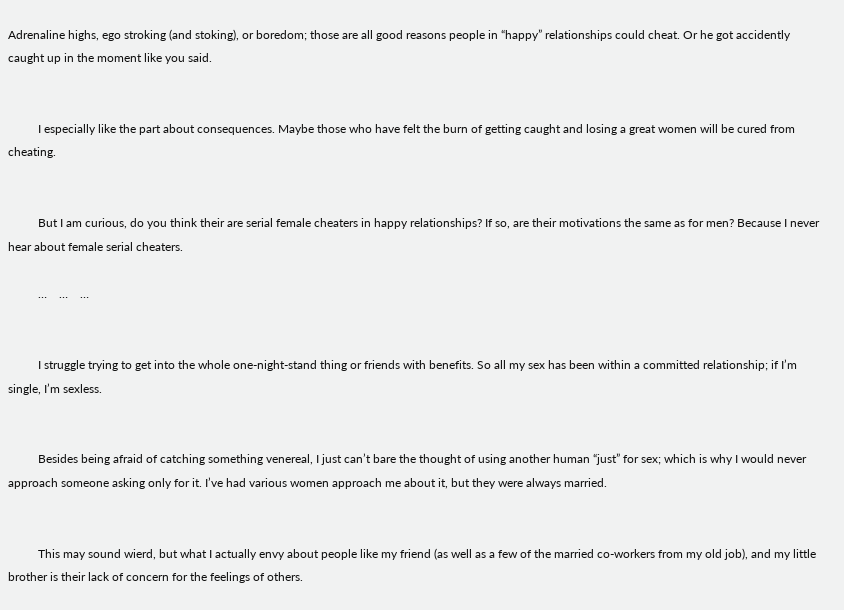Adrenaline highs, ego stroking (and stoking), or boredom; those are all good reasons people in “happy” relationships could cheat. Or he got accidently caught up in the moment like you said.


          I especially like the part about consequences. Maybe those who have felt the burn of getting caught and losing a great women will be cured from cheating.


          But I am curious, do you think their are serial female cheaters in happy relationships? If so, are their motivations the same as for men? Because I never hear about female serial cheaters.

          …    …    …


          I struggle trying to get into the whole one-night-stand thing or friends with benefits. So all my sex has been within a committed relationship; if I’m single, I’m sexless.


          Besides being afraid of catching something venereal, I just can’t bare the thought of using another human “just” for sex; which is why I would never approach someone asking only for it. I’ve had various women approach me about it, but they were always married.


          This may sound wierd, but what I actually envy about people like my friend (as well as a few of the married co-workers from my old job), and my little brother is their lack of concern for the feelings of others.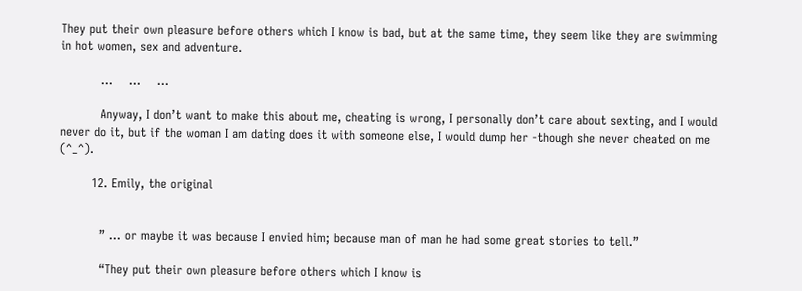They put their own pleasure before others which I know is bad, but at the same time, they seem like they are swimming in hot women, sex and adventure.

          …    …    …

          Anyway, I don’t want to make this about me, cheating is wrong, I personally don’t care about sexting, and I would never do it, but if the woman I am dating does it with someone else, I would dump her -though she never cheated on me (^_^).

        12. Emily, the original


          ” … or maybe it was because I envied him; because man of man he had some great stories to tell.”

          “They put their own pleasure before others which I know is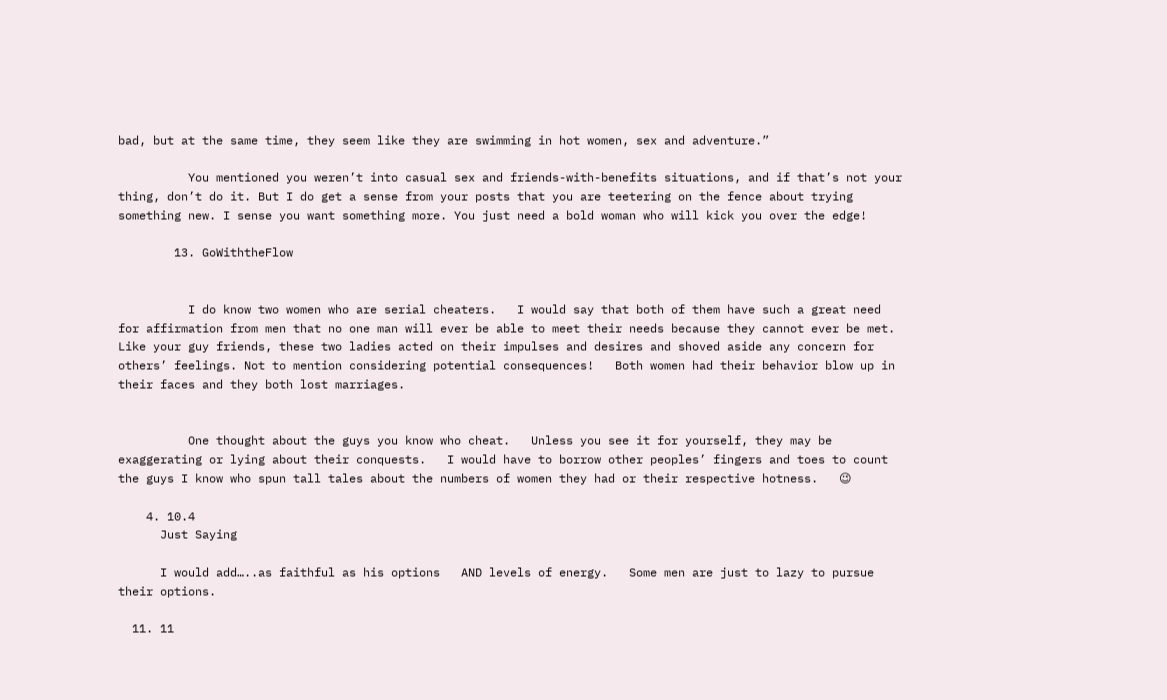bad, but at the same time, they seem like they are swimming in hot women, sex and adventure.”

          You mentioned you weren’t into casual sex and friends-with-benefits situations, and if that’s not your thing, don’t do it. But I do get a sense from your posts that you are teetering on the fence about trying something new. I sense you want something more. You just need a bold woman who will kick you over the edge!

        13. GoWiththeFlow


          I do know two women who are serial cheaters.   I would say that both of them have such a great need for affirmation from men that no one man will ever be able to meet their needs because they cannot ever be met.   Like your guy friends, these two ladies acted on their impulses and desires and shoved aside any concern for others’ feelings. Not to mention considering potential consequences!   Both women had their behavior blow up in their faces and they both lost marriages.


          One thought about the guys you know who cheat.   Unless you see it for yourself, they may be exaggerating or lying about their conquests.   I would have to borrow other peoples’ fingers and toes to count the guys I know who spun tall tales about the numbers of women they had or their respective hotness.   😉

    4. 10.4
      Just Saying

      I would add…..as faithful as his options   AND levels of energy.   Some men are just to lazy to pursue their options.

  11. 11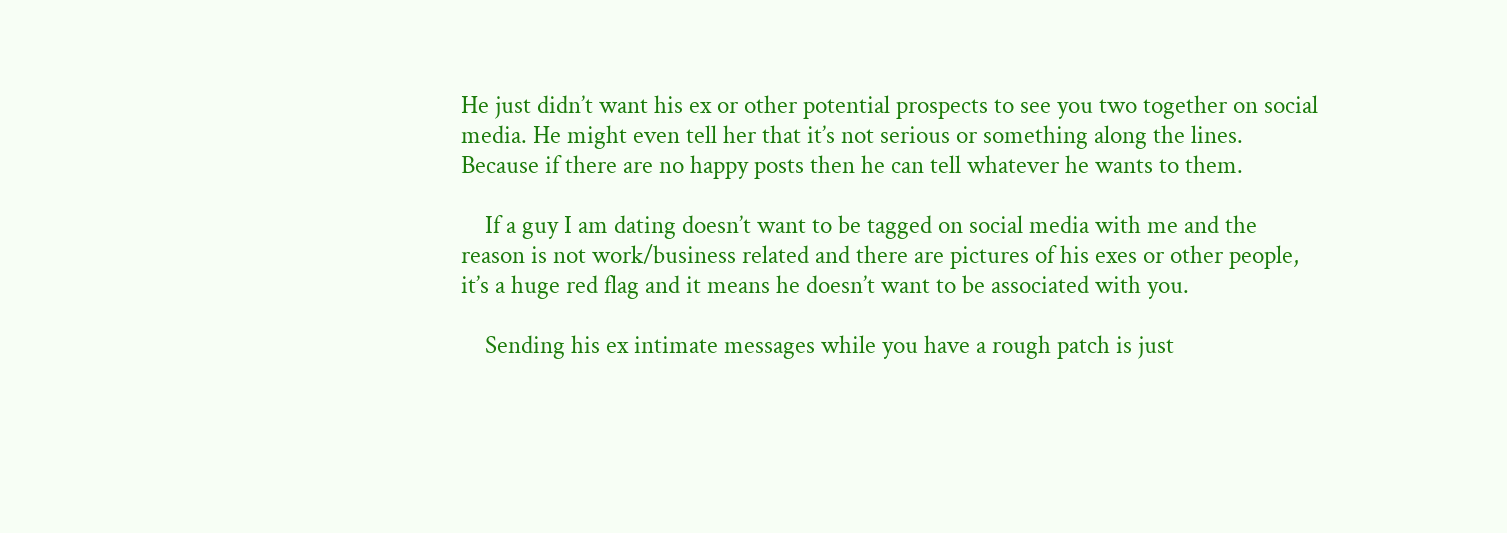He just didn’t want his ex or other potential prospects to see you two together on social media. He might even tell her that it’s not serious or something along the lines. Because if there are no happy posts then he can tell whatever he wants to them.

    If a guy I am dating doesn’t want to be tagged on social media with me and the reason is not work/business related and there are pictures of his exes or other people, it’s a huge red flag and it means he doesn’t want to be associated with you.

    Sending his ex intimate messages while you have a rough patch is just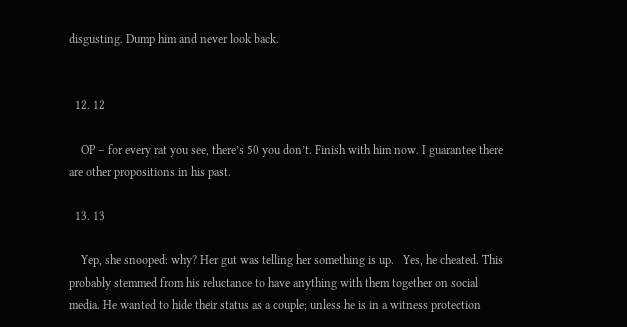disgusting. Dump him and never look back.


  12. 12

    OP – for every rat you see, there’s 50 you don’t. Finish with him now. I guarantee there are other propositions in his past.

  13. 13

    Yep, she snooped: why? Her gut was telling her something is up.   Yes, he cheated. This probably stemmed from his reluctance to have anything with them together on social media. He wanted to hide their status as a couple; unless he is in a witness protection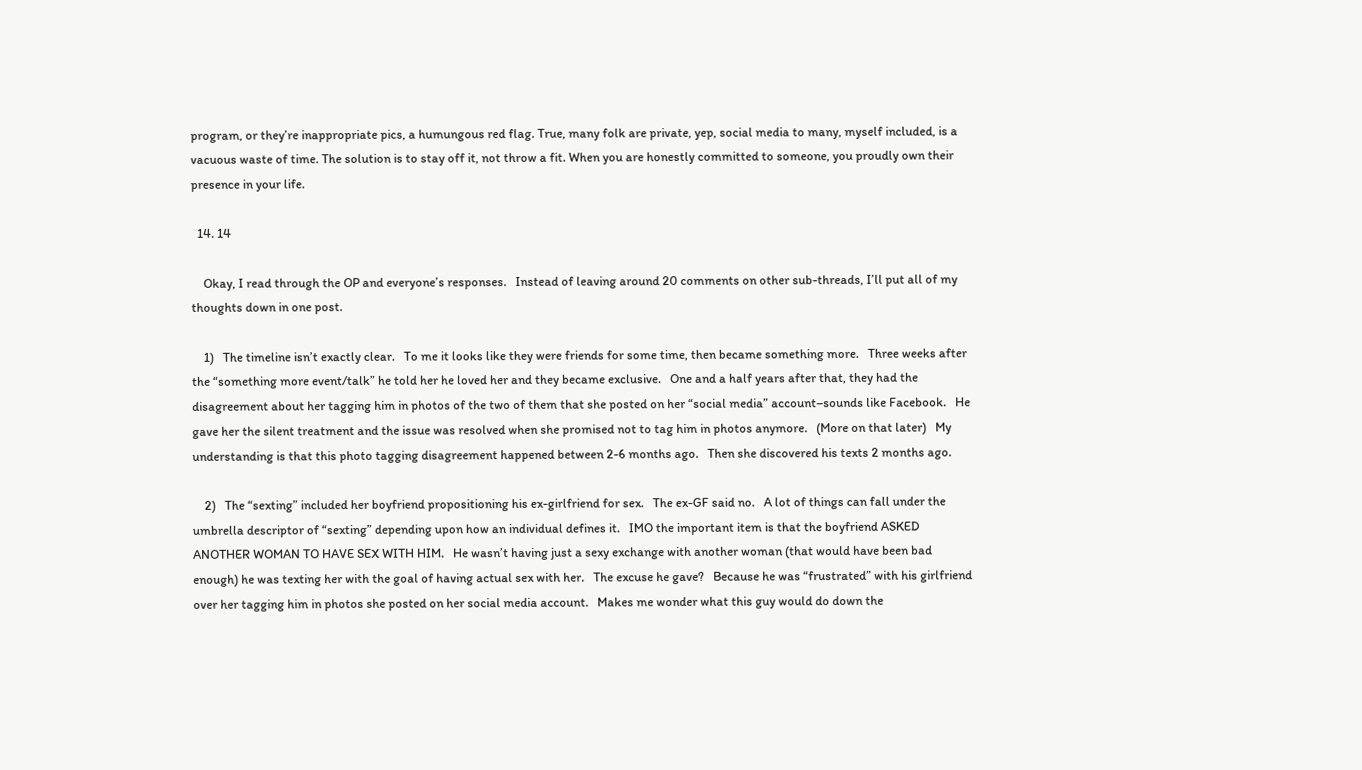program, or they’re inappropriate pics, a humungous red flag. True, many folk are private, yep, social media to many, myself included, is a vacuous waste of time. The solution is to stay off it, not throw a fit. When you are honestly committed to someone, you proudly own their presence in your life.

  14. 14

    Okay, I read through the OP and everyone’s responses.   Instead of leaving around 20 comments on other sub-threads, I’ll put all of my thoughts down in one post.

    1)   The timeline isn’t exactly clear.   To me it looks like they were friends for some time, then became something more.   Three weeks after the “something more event/talk” he told her he loved her and they became exclusive.   One and a half years after that, they had the disagreement about her tagging him in photos of the two of them that she posted on her “social media” account–sounds like Facebook.   He gave her the silent treatment and the issue was resolved when she promised not to tag him in photos anymore.   (More on that later)   My understanding is that this photo tagging disagreement happened between 2-6 months ago.   Then she discovered his texts 2 months ago.

    2)   The “sexting” included her boyfriend propositioning his ex-girlfriend for sex.   The ex-GF said no.   A lot of things can fall under the umbrella descriptor of “sexting” depending upon how an individual defines it.   IMO the important item is that the boyfriend ASKED ANOTHER WOMAN TO HAVE SEX WITH HIM.   He wasn’t having just a sexy exchange with another woman (that would have been bad enough) he was texting her with the goal of having actual sex with her.   The excuse he gave?   Because he was “frustrated” with his girlfriend over her tagging him in photos she posted on her social media account.   Makes me wonder what this guy would do down the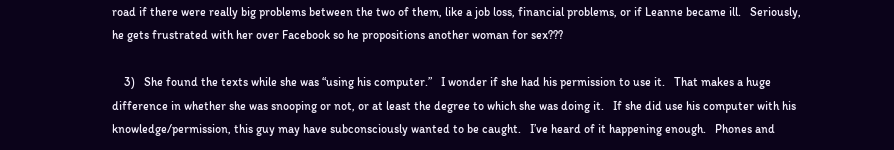road if there were really big problems between the two of them, like a job loss, financial problems, or if Leanne became ill.   Seriously, he gets frustrated with her over Facebook so he propositions another woman for sex???

    3)   She found the texts while she was “using his computer.”   I wonder if she had his permission to use it.   That makes a huge difference in whether she was snooping or not, or at least the degree to which she was doing it.   If she did use his computer with his knowledge/permission, this guy may have subconsciously wanted to be caught.   I’ve heard of it happening enough.   Phones and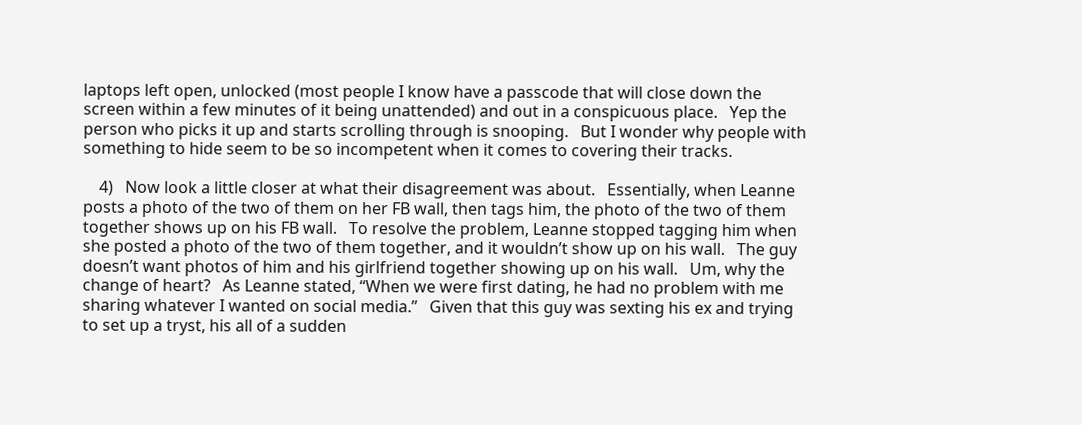laptops left open, unlocked (most people I know have a passcode that will close down the screen within a few minutes of it being unattended) and out in a conspicuous place.   Yep the person who picks it up and starts scrolling through is snooping.   But I wonder why people with something to hide seem to be so incompetent when it comes to covering their tracks.

    4)   Now look a little closer at what their disagreement was about.   Essentially, when Leanne posts a photo of the two of them on her FB wall, then tags him, the photo of the two of them together shows up on his FB wall.   To resolve the problem, Leanne stopped tagging him when she posted a photo of the two of them together, and it wouldn’t show up on his wall.   The guy doesn’t want photos of him and his girlfriend together showing up on his wall.   Um, why the change of heart?   As Leanne stated, “When we were first dating, he had no problem with me sharing whatever I wanted on social media.”   Given that this guy was sexting his ex and trying to set up a tryst, his all of a sudden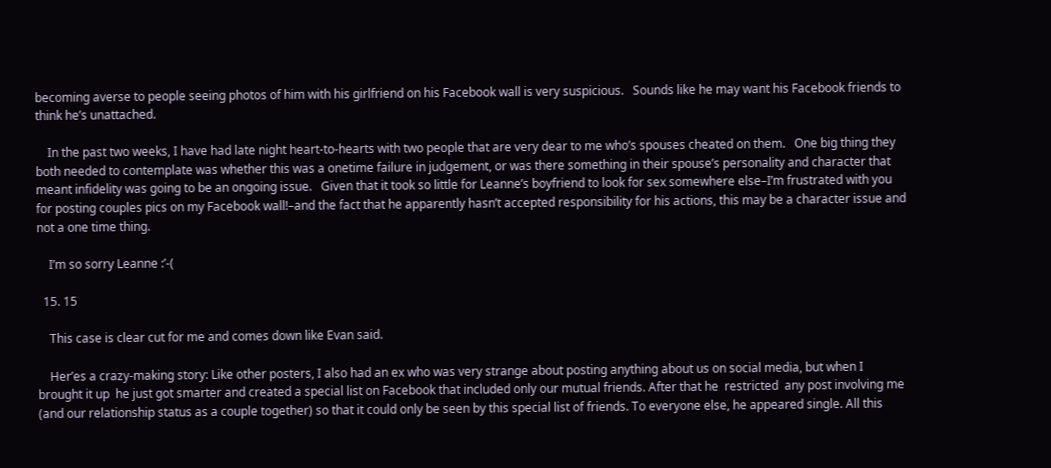becoming averse to people seeing photos of him with his girlfriend on his Facebook wall is very suspicious.   Sounds like he may want his Facebook friends to think he’s unattached.

    In the past two weeks, I have had late night heart-to-hearts with two people that are very dear to me who’s spouses cheated on them.   One big thing they both needed to contemplate was whether this was a onetime failure in judgement, or was there something in their spouse’s personality and character that meant infidelity was going to be an ongoing issue.   Given that it took so little for Leanne’s boyfriend to look for sex somewhere else–I’m frustrated with you for posting couples pics on my Facebook wall!–and the fact that he apparently hasn’t accepted responsibility for his actions, this may be a character issue and not a one time thing.

    I’m so sorry Leanne :’-(

  15. 15

    This case is clear cut for me and comes down like Evan said.

    Her’es a crazy-making story: Like other posters, I also had an ex who was very strange about posting anything about us on social media, but when I brought it up  he just got smarter and created a special list on Facebook that included only our mutual friends. After that he  restricted  any post involving me (and our relationship status as a couple together) so that it could only be seen by this special list of friends. To everyone else, he appeared single. All this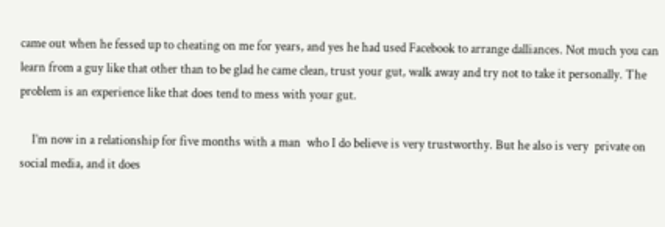came out when he fessed up to cheating on me for years, and yes he had used Facebook to arrange dalliances. Not much you can learn from a guy like that other than to be glad he came clean, trust your gut, walk away and try not to take it personally. The problem is an experience like that does tend to mess with your gut.

    I’m now in a relationship for five months with a man  who I do believe is very trustworthy. But he also is very  private on social media, and it does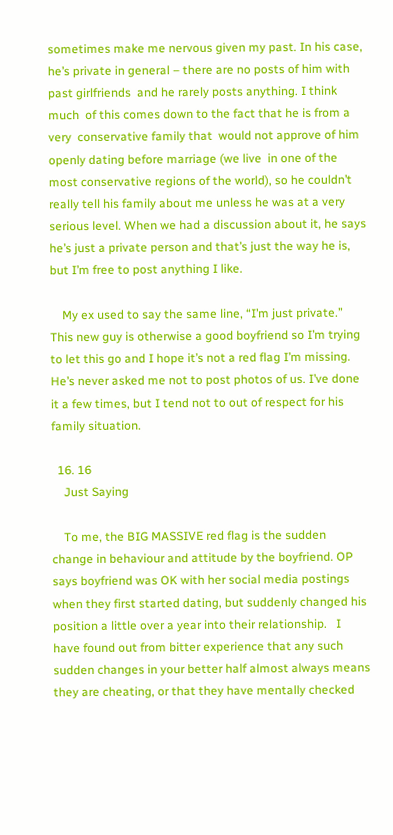sometimes make me nervous given my past. In his case, he’s private in general – there are no posts of him with past girlfriends  and he rarely posts anything. I think much  of this comes down to the fact that he is from a very  conservative family that  would not approve of him openly dating before marriage (we live  in one of the most conservative regions of the world), so he couldn’t really tell his family about me unless he was at a very serious level. When we had a discussion about it, he says he’s just a private person and that’s just the way he is, but I’m free to post anything I like.

    My ex used to say the same line, “I’m just private.” This new guy is otherwise a good boyfriend so I’m trying to let this go and I hope it’s not a red flag I’m missing.  He’s never asked me not to post photos of us. I’ve done it a few times, but I tend not to out of respect for his family situation.

  16. 16
    Just Saying

    To me, the BIG MASSIVE red flag is the sudden change in behaviour and attitude by the boyfriend. OP says boyfriend was OK with her social media postings when they first started dating, but suddenly changed his position a little over a year into their relationship.   I have found out from bitter experience that any such sudden changes in your better half almost always means they are cheating, or that they have mentally checked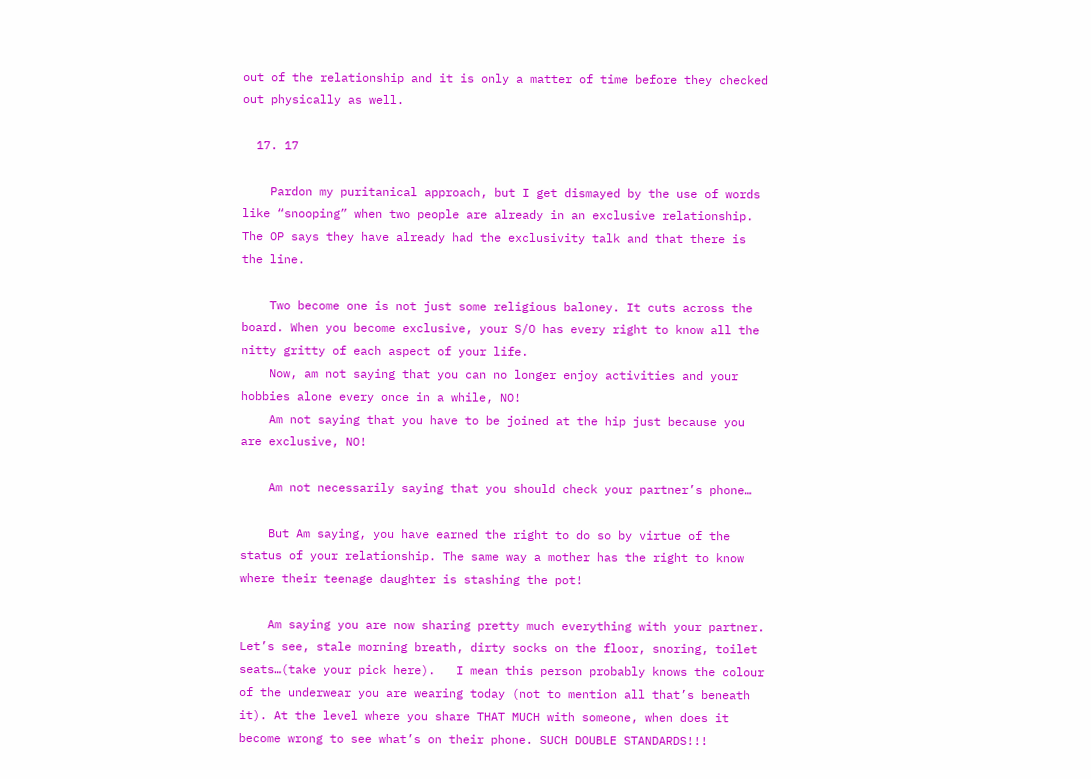out of the relationship and it is only a matter of time before they checked out physically as well.

  17. 17

    Pardon my puritanical approach, but I get dismayed by the use of words like “snooping” when two people are already in an exclusive relationship. The OP says they have already had the exclusivity talk and that there is the line.

    Two become one is not just some religious baloney. It cuts across the board. When you become exclusive, your S/O has every right to know all the nitty gritty of each aspect of your life.
    Now, am not saying that you can no longer enjoy activities and your hobbies alone every once in a while, NO!
    Am not saying that you have to be joined at the hip just because you are exclusive, NO!

    Am not necessarily saying that you should check your partner’s phone…

    But Am saying, you have earned the right to do so by virtue of the status of your relationship. The same way a mother has the right to know where their teenage daughter is stashing the pot!

    Am saying you are now sharing pretty much everything with your partner. Let’s see, stale morning breath, dirty socks on the floor, snoring, toilet seats…(take your pick here).   I mean this person probably knows the colour of the underwear you are wearing today (not to mention all that’s beneath it). At the level where you share THAT MUCH with someone, when does it become wrong to see what’s on their phone. SUCH DOUBLE STANDARDS!!!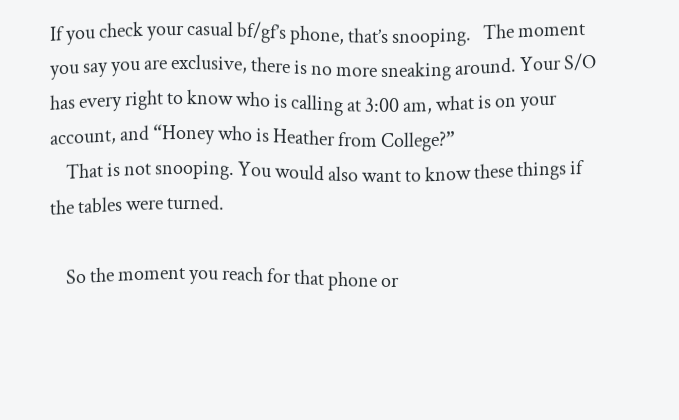If you check your casual bf/gf’s phone, that’s snooping.   The moment you say you are exclusive, there is no more sneaking around. Your S/O has every right to know who is calling at 3:00 am, what is on your account, and “Honey who is Heather from College?”
    That is not snooping. You would also want to know these things if the tables were turned.

    So the moment you reach for that phone or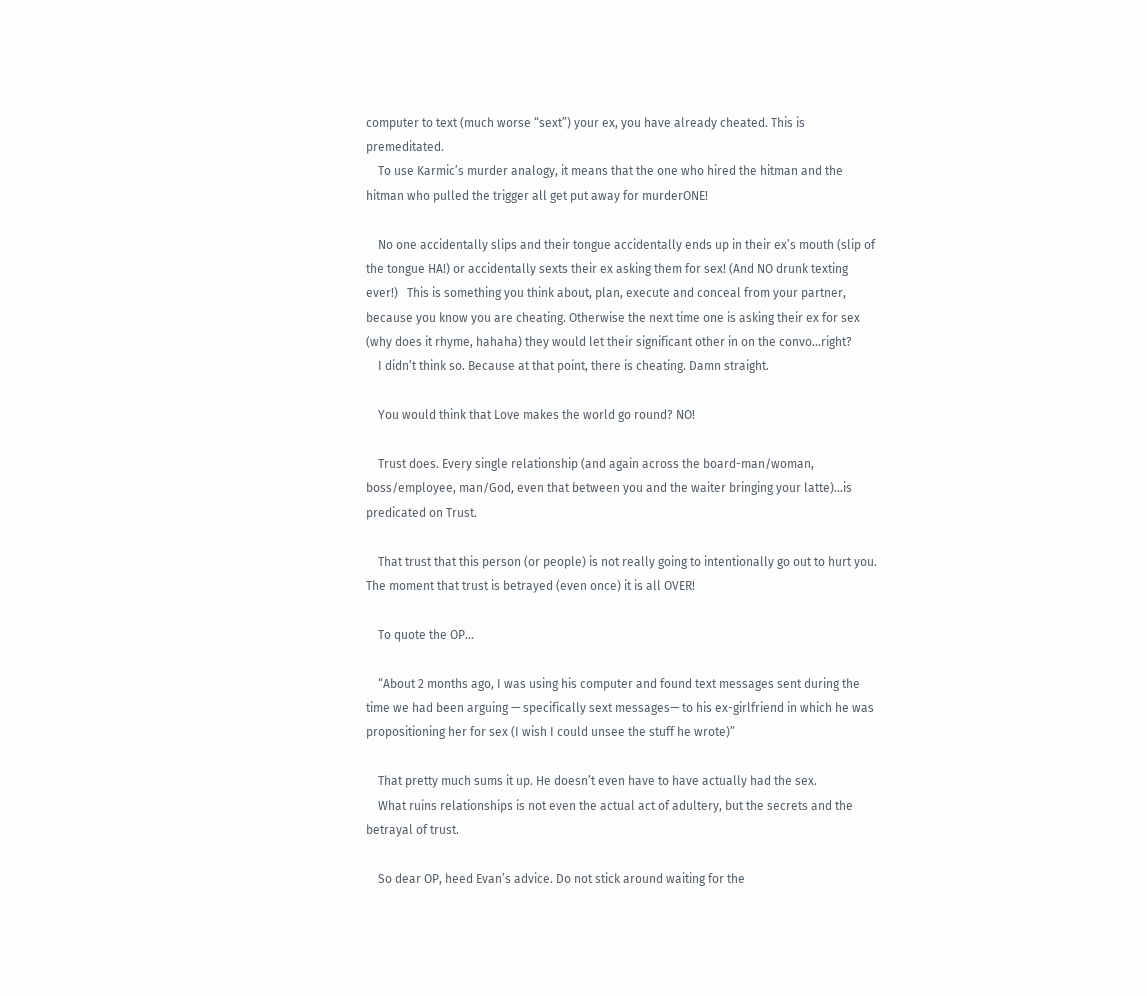computer to text (much worse “sext”) your ex, you have already cheated. This is premeditated.
    To use Karmic’s murder analogy, it means that the one who hired the hitman and the hitman who pulled the trigger all get put away for murderONE!

    No one accidentally slips and their tongue accidentally ends up in their ex’s mouth (slip of the tongue HA!) or accidentally sexts their ex asking them for sex! (And NO drunk texting ever!)   This is something you think about, plan, execute and conceal from your partner, because you know you are cheating. Otherwise the next time one is asking their ex for sex (why does it rhyme, hahaha) they would let their significant other in on the convo…right?
    I didn’t think so. Because at that point, there is cheating. Damn straight.

    You would think that Love makes the world go round? NO!

    Trust does. Every single relationship (and again across the board-man/woman, boss/employee, man/God, even that between you and the waiter bringing your latte)…is predicated on Trust.

    That trust that this person (or people) is not really going to intentionally go out to hurt you. The moment that trust is betrayed (even once) it is all OVER!

    To quote the OP…

    “About 2 months ago, I was using his computer and found text messages sent during the time we had been arguing — specifically sext messages— to his ex-girlfriend in which he was propositioning her for sex (I wish I could unsee the stuff he wrote)”

    That pretty much sums it up. He doesn’t even have to have actually had the sex.
    What ruins relationships is not even the actual act of adultery, but the secrets and the betrayal of trust.

    So dear OP, heed Evan’s advice. Do not stick around waiting for the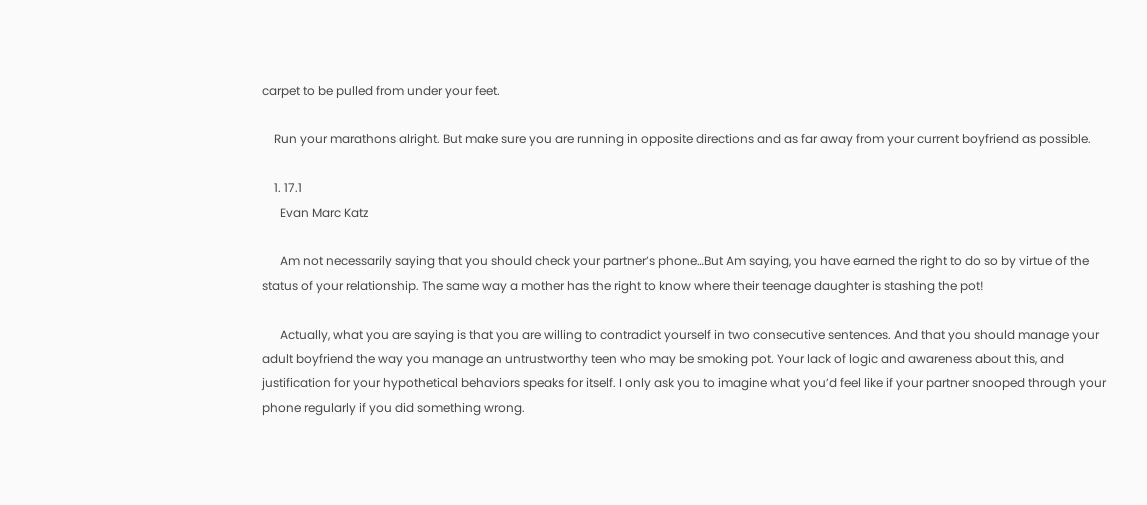carpet to be pulled from under your feet.

    Run your marathons alright. But make sure you are running in opposite directions and as far away from your current boyfriend as possible.

    1. 17.1
      Evan Marc Katz

      Am not necessarily saying that you should check your partner’s phone…But Am saying, you have earned the right to do so by virtue of the status of your relationship. The same way a mother has the right to know where their teenage daughter is stashing the pot!

      Actually, what you are saying is that you are willing to contradict yourself in two consecutive sentences. And that you should manage your adult boyfriend the way you manage an untrustworthy teen who may be smoking pot. Your lack of logic and awareness about this, and justification for your hypothetical behaviors speaks for itself. I only ask you to imagine what you’d feel like if your partner snooped through your phone regularly if you did something wrong.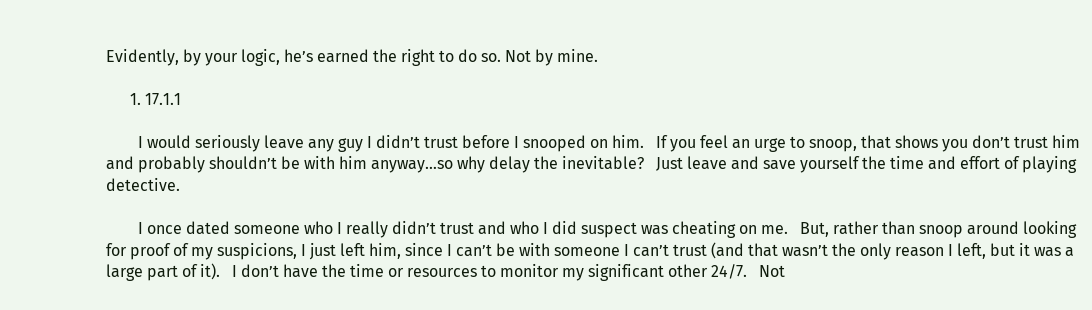Evidently, by your logic, he’s earned the right to do so. Not by mine.

      1. 17.1.1

        I would seriously leave any guy I didn’t trust before I snooped on him.   If you feel an urge to snoop, that shows you don’t trust him and probably shouldn’t be with him anyway…so why delay the inevitable?   Just leave and save yourself the time and effort of playing detective.

        I once dated someone who I really didn’t trust and who I did suspect was cheating on me.   But, rather than snoop around looking for proof of my suspicions, I just left him, since I can’t be with someone I can’t trust (and that wasn’t the only reason I left, but it was a large part of it).   I don’t have the time or resources to monitor my significant other 24/7.   Not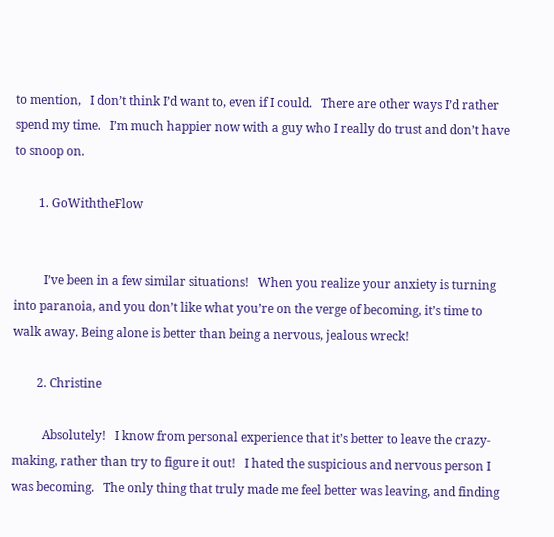to mention,   I don’t think I’d want to, even if I could.   There are other ways I’d rather spend my time.   I’m much happier now with a guy who I really do trust and don’t have to snoop on.

        1. GoWiththeFlow


          I’ve been in a few similar situations!   When you realize your anxiety is turning into paranoia, and you don’t like what you’re on the verge of becoming, it’s time to walk away. Being alone is better than being a nervous, jealous wreck!

        2. Christine

          Absolutely!   I know from personal experience that it’s better to leave the crazy-making, rather than try to figure it out!   I hated the suspicious and nervous person I was becoming.   The only thing that truly made me feel better was leaving, and finding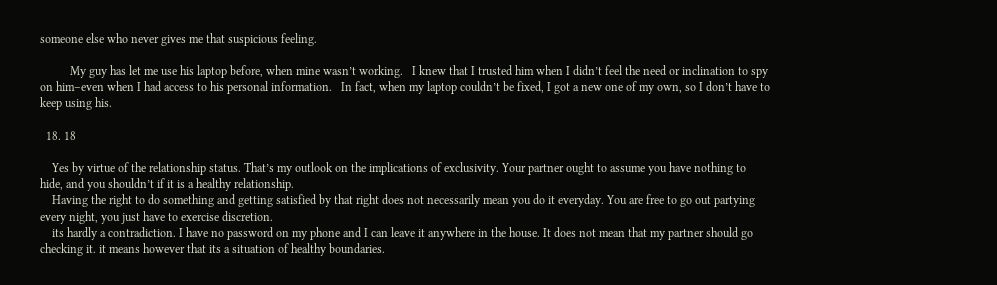someone else who never gives me that suspicious feeling.

          My guy has let me use his laptop before, when mine wasn’t working.   I knew that I trusted him when I didn’t feel the need or inclination to spy on him–even when I had access to his personal information.   In fact, when my laptop couldn’t be fixed, I got a new one of my own, so I don’t have to keep using his.

  18. 18

    Yes by virtue of the relationship status. That’s my outlook on the implications of exclusivity. Your partner ought to assume you have nothing to hide, and you shouldn’t if it is a healthy relationship.
    Having the right to do something and getting satisfied by that right does not necessarily mean you do it everyday. You are free to go out partying every night, you just have to exercise discretion.
    its hardly a contradiction. I have no password on my phone and I can leave it anywhere in the house. It does not mean that my partner should go checking it. it means however that its a situation of healthy boundaries.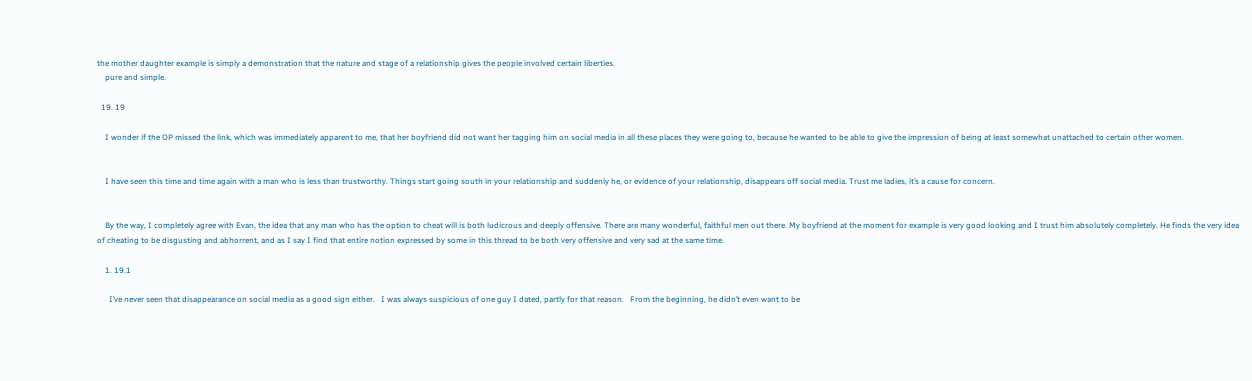the mother daughter example is simply a demonstration that the nature and stage of a relationship gives the people involved certain liberties.
    pure and simple.

  19. 19

    I wonder if the OP missed the link, which was immediately apparent to me, that her boyfriend did not want her tagging him on social media in all these places they were going to, because he wanted to be able to give the impression of being at least somewhat unattached to certain other women.


    I have seen this time and time again with a man who is less than trustworthy. Things start going south in your relationship and suddenly he, or evidence of your relationship, disappears off social media. Trust me ladies, it’s a cause for concern.


    By the way, I completely agree with Evan, the idea that any man who has the option to cheat will is both ludicrous and deeply offensive. There are many wonderful, faithful men out there. My boyfriend at the moment for example is very good looking and I trust him absolutely completely. He finds the very idea of cheating to be disgusting and abhorrent, and as I say I find that entire notion expressed by some in this thread to be both very offensive and very sad at the same time.

    1. 19.1

      I’ve never seen that disappearance on social media as a good sign either.   I was always suspicious of one guy I dated, partly for that reason.   From the beginning, he didn’t even want to be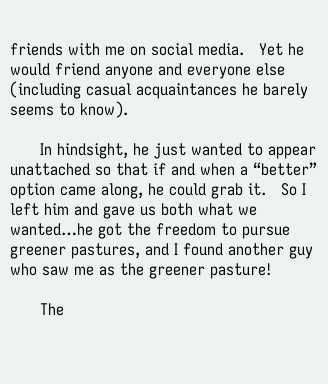friends with me on social media.   Yet he would friend anyone and everyone else (including casual acquaintances he barely seems to know).

      In hindsight, he just wanted to appear unattached so that if and when a “better” option came along, he could grab it.   So I left him and gave us both what we wanted…he got the freedom to pursue greener pastures, and I found another guy who saw me as the greener pasture!

      The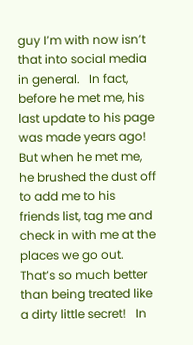guy I’m with now isn’t that into social media in general.   In fact, before he met me, his last update to his page was made years ago!   But when he met me, he brushed the dust off to add me to his friends list, tag me and check in with me at the places we go out. That’s so much better than being treated like a dirty little secret!   In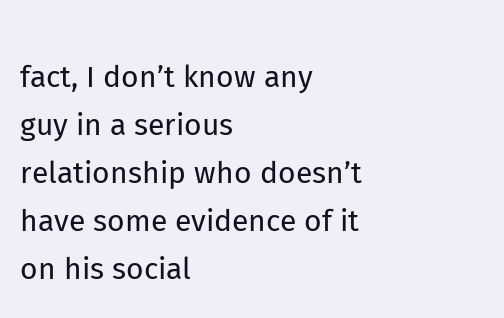fact, I don’t know any guy in a serious relationship who doesn’t have some evidence of it on his social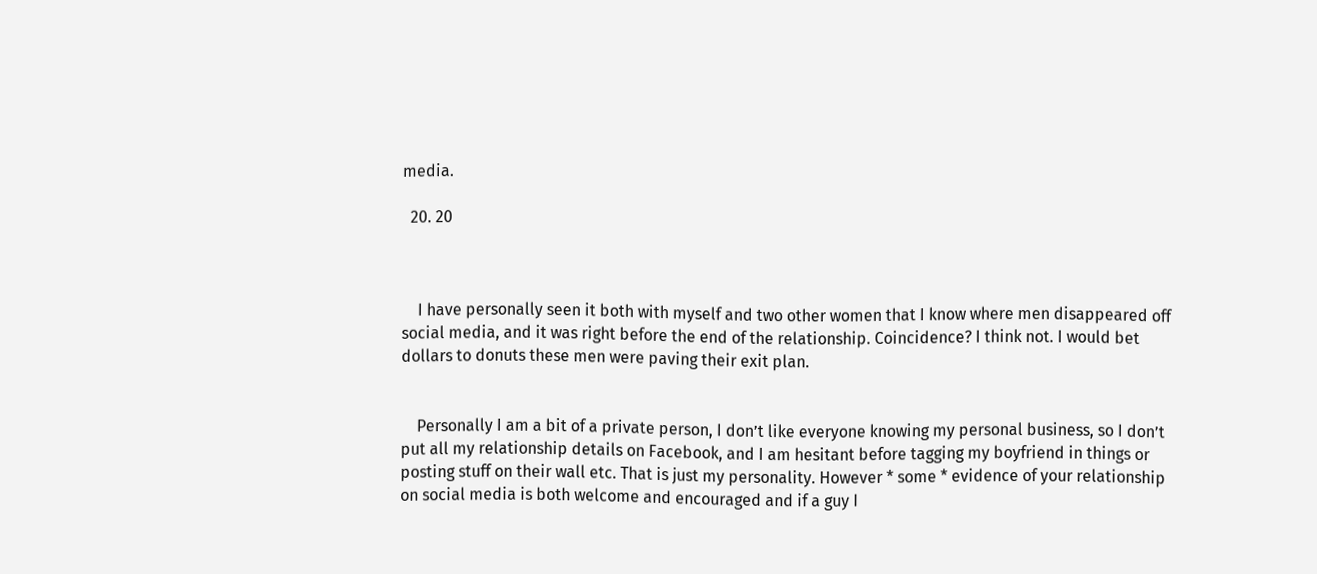media.

  20. 20



    I have personally seen it both with myself and two other women that I know where men disappeared off social media, and it was right before the end of the relationship. Coincidence? I think not. I would bet dollars to donuts these men were paving their exit plan.


    Personally I am a bit of a private person, I don’t like everyone knowing my personal business, so I don’t put all my relationship details on Facebook, and I am hesitant before tagging my boyfriend in things or posting stuff on their wall etc. That is just my personality. However * some * evidence of your relationship on social media is both welcome and encouraged and if a guy I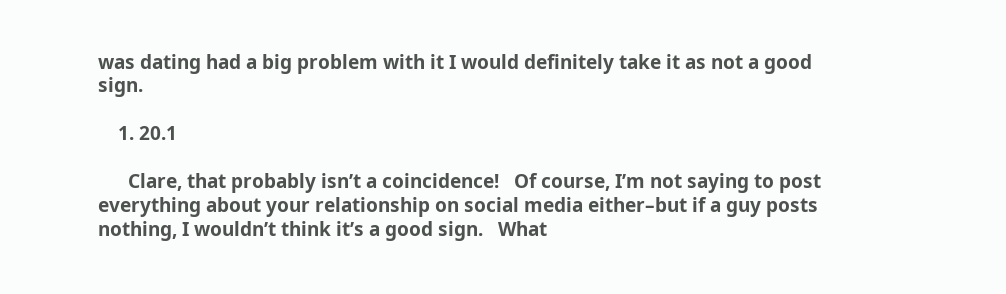was dating had a big problem with it I would definitely take it as not a good sign.

    1. 20.1

      Clare, that probably isn’t a coincidence!   Of course, I’m not saying to post everything about your relationship on social media either–but if a guy posts nothing, I wouldn’t think it’s a good sign.   What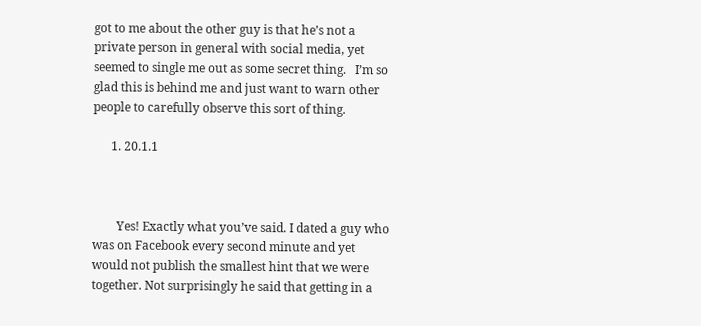got to me about the other guy is that he’s not a private person in general with social media, yet seemed to single me out as some secret thing.   I’m so glad this is behind me and just want to warn other people to carefully observe this sort of thing.

      1. 20.1.1



        Yes! Exactly what you’ve said. I dated a guy who was on Facebook every second minute and yet would not publish the smallest hint that we were together. Not surprisingly he said that getting in a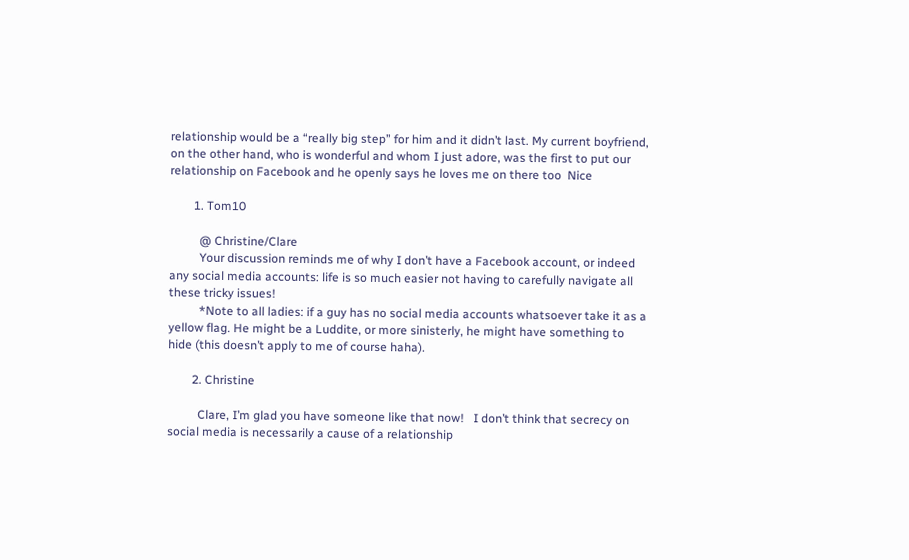relationship would be a “really big step” for him and it didn’t last. My current boyfriend, on the other hand, who is wonderful and whom I just adore, was the first to put our relationship on Facebook and he openly says he loves me on there too  Nice

        1. Tom10

          @ Christine/Clare
          Your discussion reminds me of why I don’t have a Facebook account, or indeed any social media accounts: life is so much easier not having to carefully navigate all these tricky issues!
          *Note to all ladies: if a guy has no social media accounts whatsoever take it as a yellow flag. He might be a Luddite, or more sinisterly, he might have something to hide (this doesn’t apply to me of course haha).

        2. Christine

          Clare, I’m glad you have someone like that now!   I don’t think that secrecy on social media is necessarily a cause of a relationship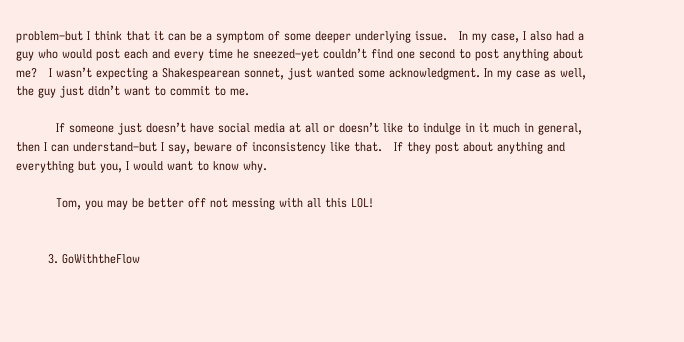problem–but I think that it can be a symptom of some deeper underlying issue.   In my case, I also had a guy who would post each and every time he sneezed–yet couldn’t find one second to post anything about me?   I wasn’t expecting a Shakespearean sonnet, just wanted some acknowledgment. In my case as well, the guy just didn’t want to commit to me.

          If someone just doesn’t have social media at all or doesn’t like to indulge in it much in general, then I can understand–but I say, beware of inconsistency like that.   If they post about anything and everything but you, I would want to know why.

          Tom, you may be better off not messing with all this LOL!


        3. GoWiththeFlow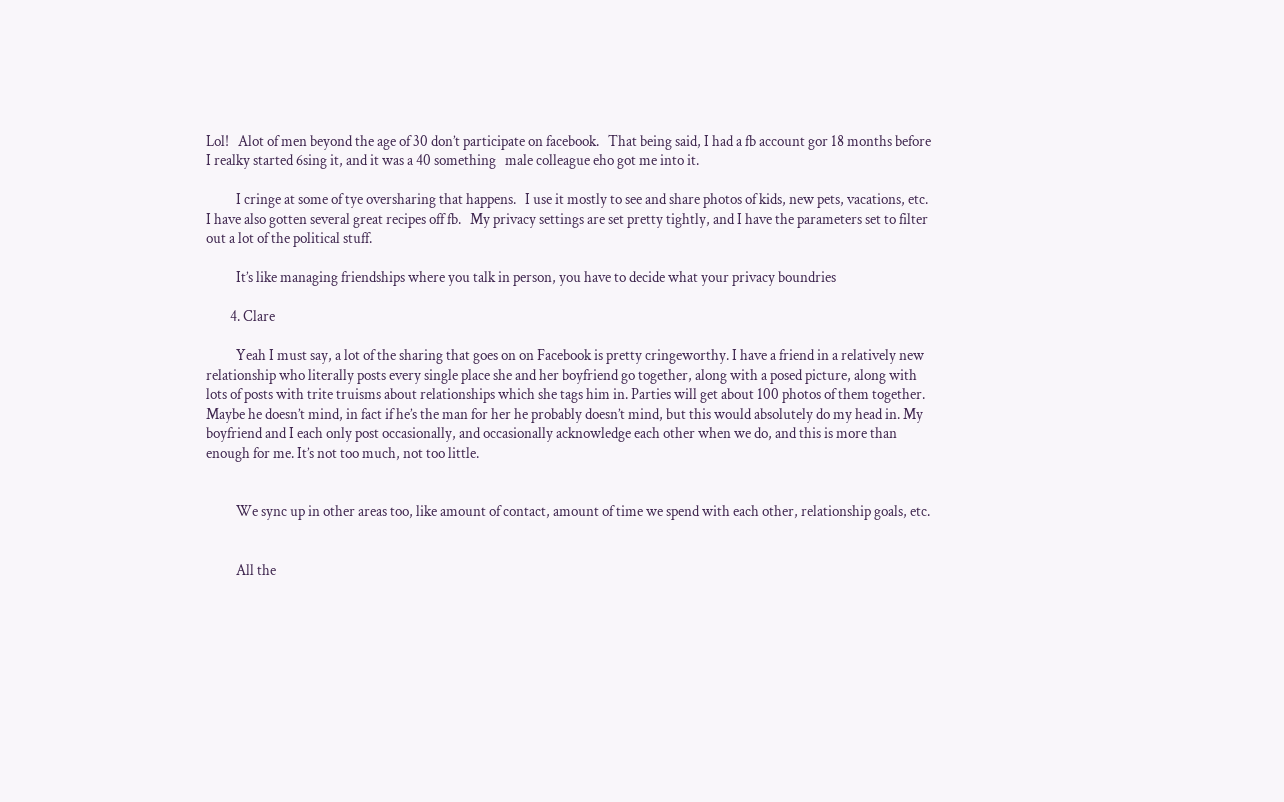Lol!   Alot of men beyond the age of 30 don’t participate on facebook.   That being said, I had a fb account gor 18 months before I realky started 6sing it, and it was a 40 something   male colleague eho got me into it.

          I cringe at some of tye oversharing that happens.   I use it mostly to see and share photos of kids, new pets, vacations, etc.   I have also gotten several great recipes off fb.   My privacy settings are set pretty tightly, and I have the parameters set to filter out a lot of the political stuff.

          It’s like managing friendships where you talk in person, you have to decide what your privacy boundries

        4. Clare

          Yeah I must say, a lot of the sharing that goes on on Facebook is pretty cringeworthy. I have a friend in a relatively new relationship who literally posts every single place she and her boyfriend go together, along with a posed picture, along with lots of posts with trite truisms about relationships which she tags him in. Parties will get about 100 photos of them together. Maybe he doesn’t mind, in fact if he’s the man for her he probably doesn’t mind, but this would absolutely do my head in. My boyfriend and I each only post occasionally, and occasionally acknowledge each other when we do, and this is more than enough for me. It’s not too much, not too little.


          We sync up in other areas too, like amount of contact, amount of time we spend with each other, relationship goals, etc.


          All the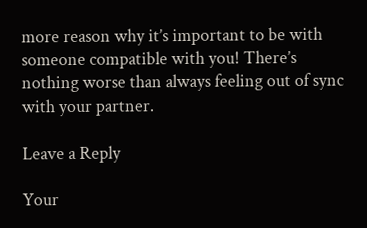more reason why it’s important to be with someone compatible with you! There’s nothing worse than always feeling out of sync with your partner.

Leave a Reply

Your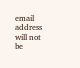email address will not be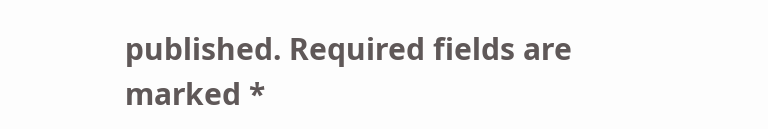published. Required fields are marked *